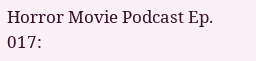Horror Movie Podcast Ep. 017: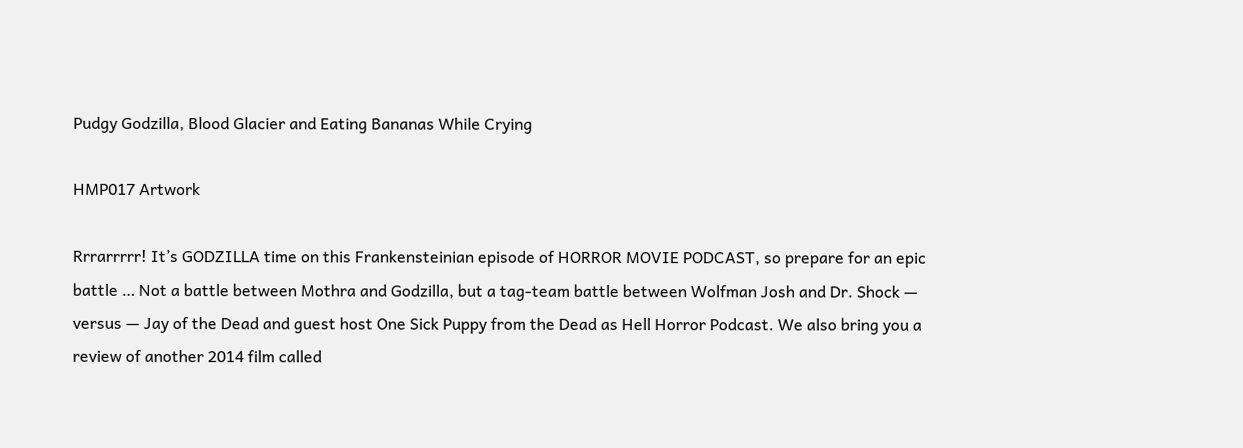Pudgy Godzilla, Blood Glacier and Eating Bananas While Crying

HMP017 Artwork

Rrrarrrrr! It’s GODZILLA time on this Frankensteinian episode of HORROR MOVIE PODCAST, so prepare for an epic battle … Not a battle between Mothra and Godzilla, but a tag-team battle between Wolfman Josh and Dr. Shock — versus — Jay of the Dead and guest host One Sick Puppy from the Dead as Hell Horror Podcast. We also bring you a review of another 2014 film called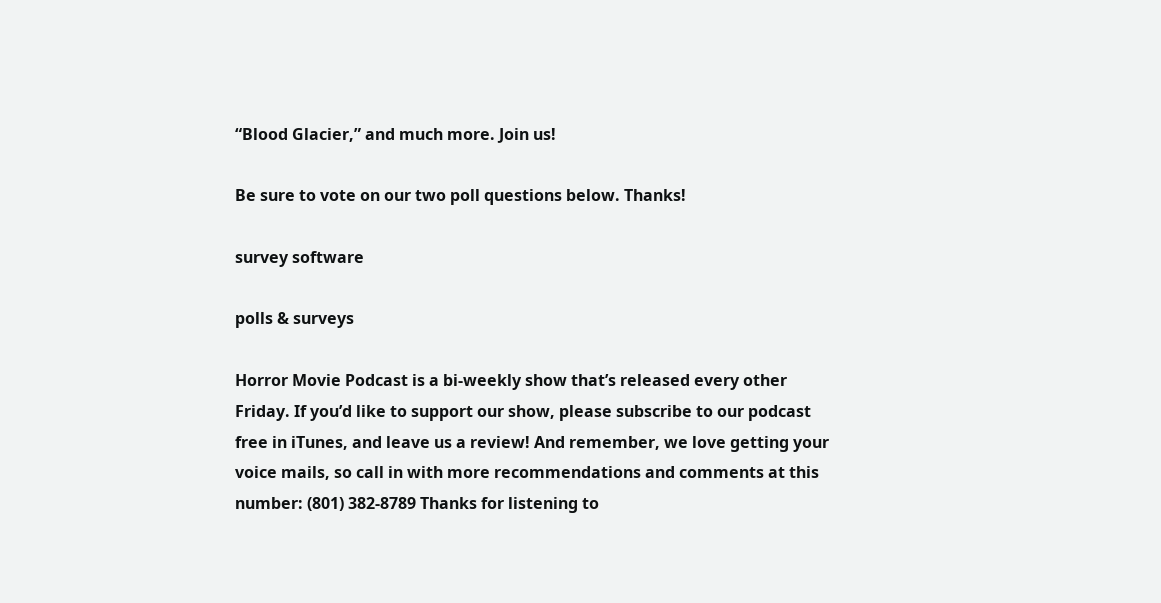“Blood Glacier,” and much more. Join us!

Be sure to vote on our two poll questions below. Thanks!

survey software

polls & surveys

Horror Movie Podcast is a bi-weekly show that’s released every other Friday. If you’d like to support our show, please subscribe to our podcast free in iTunes, and leave us a review! And remember, we love getting your voice mails, so call in with more recommendations and comments at this number: (801) 382-8789 Thanks for listening to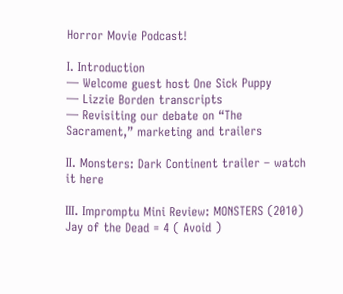Horror Movie Podcast!

I. Introduction
— Welcome guest host One Sick Puppy
— Lizzie Borden transcripts
— Revisiting our debate on “The Sacrament,” marketing and trailers

II. Monsters: Dark Continent trailer – watch it here

III. Impromptu Mini Review: MONSTERS (2010)
Jay of the Dead = 4 ( Avoid )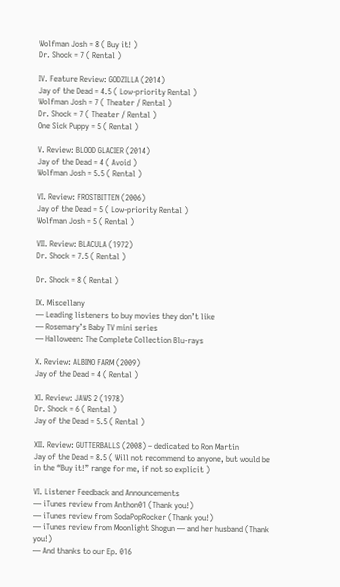Wolfman Josh = 8 ( Buy it! )
Dr. Shock = 7 ( Rental )

IV. Feature Review: GODZILLA (2014)
Jay of the Dead = 4.5 ( Low-priority Rental )
Wolfman Josh = 7 ( Theater / Rental )
Dr. Shock = 7 ( Theater / Rental )
One Sick Puppy = 5 ( Rental )

V. Review: BLOOD GLACIER (2014)
Jay of the Dead = 4 ( Avoid )
Wolfman Josh = 5.5 ( Rental )

VI. Review: FROSTBITTEN (2006)
Jay of the Dead = 5 ( Low-priority Rental )
Wolfman Josh = 5 ( Rental )

VII. Review: BLACULA (1972)
Dr. Shock = 7.5 ( Rental )

Dr. Shock = 8 ( Rental )

IX. Miscellany
— Leading listeners to buy movies they don’t like
— Rosemary’s Baby TV mini series
— Halloween: The Complete Collection Blu-rays

X. Review: ALBINO FARM (2009)
Jay of the Dead = 4 ( Rental )

XI. Review: JAWS 2 (1978)
Dr. Shock = 6 ( Rental )
Jay of the Dead = 5.5 ( Rental )

XII. Review: GUTTERBALLS (2008) – dedicated to Ron Martin
Jay of the Dead = 8.5 ( Will not recommend to anyone, but would be in the “Buy it!” range for me, if not so explicit )

VI. Listener Feedback and Announcements
— iTunes review from Anthon01 (Thank you!)
— iTunes review from SodaPopRocker (Thank you!)
— iTunes review from Moonlight Shogun — and her husband (Thank you!)
— And thanks to our Ep. 016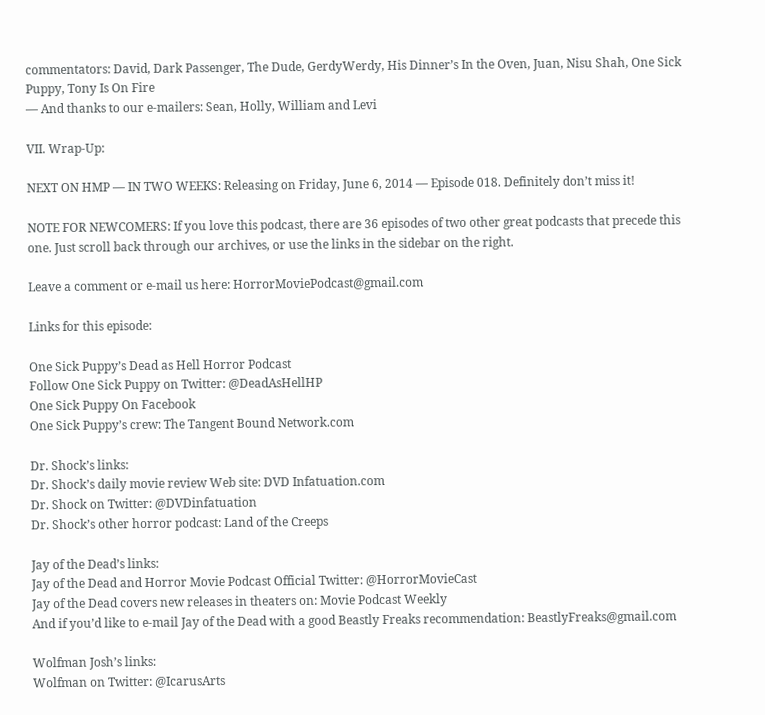commentators: David, Dark Passenger, The Dude, GerdyWerdy, His Dinner’s In the Oven, Juan, Nisu Shah, One Sick Puppy, Tony Is On Fire
— And thanks to our e-mailers: Sean, Holly, William and Levi

VII. Wrap-Up:

NEXT ON HMP — IN TWO WEEKS: Releasing on Friday, June 6, 2014 — Episode 018. Definitely don’t miss it!

NOTE FOR NEWCOMERS: If you love this podcast, there are 36 episodes of two other great podcasts that precede this one. Just scroll back through our archives, or use the links in the sidebar on the right.

Leave a comment or e-mail us here: HorrorMoviePodcast@gmail.com

Links for this episode:

One Sick Puppy’s Dead as Hell Horror Podcast
Follow One Sick Puppy on Twitter: @DeadAsHellHP
One Sick Puppy On Facebook
One Sick Puppy’s crew: The Tangent Bound Network.com

Dr. Shock’s links:
Dr. Shock’s daily movie review Web site: DVD Infatuation.com
Dr. Shock on Twitter: @DVDinfatuation
Dr. Shock’s other horror podcast: Land of the Creeps

Jay of the Dead’s links:
Jay of the Dead and Horror Movie Podcast Official Twitter: @HorrorMovieCast
Jay of the Dead covers new releases in theaters on: Movie Podcast Weekly
And if you’d like to e-mail Jay of the Dead with a good Beastly Freaks recommendation: BeastlyFreaks@gmail.com

Wolfman Josh’s links:
Wolfman on Twitter: @IcarusArts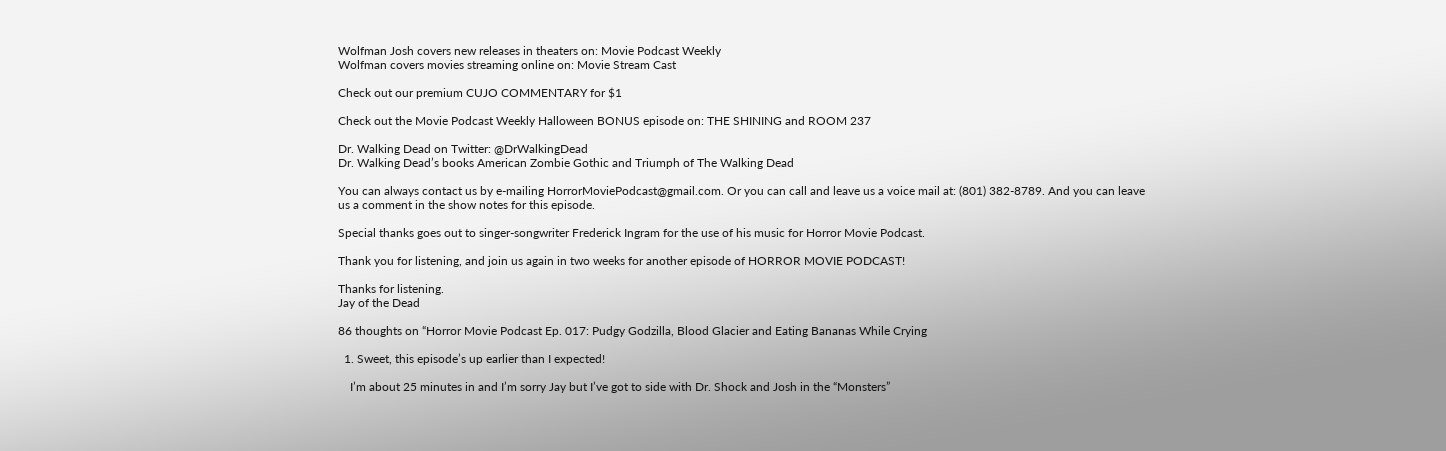Wolfman Josh covers new releases in theaters on: Movie Podcast Weekly
Wolfman covers movies streaming online on: Movie Stream Cast

Check out our premium CUJO COMMENTARY for $1

Check out the Movie Podcast Weekly Halloween BONUS episode on: THE SHINING and ROOM 237

Dr. Walking Dead on Twitter: @DrWalkingDead
Dr. Walking Dead’s books American Zombie Gothic and Triumph of The Walking Dead

You can always contact us by e-mailing HorrorMoviePodcast@gmail.com. Or you can call and leave us a voice mail at: (801) 382-8789. And you can leave us a comment in the show notes for this episode.

Special thanks goes out to singer-songwriter Frederick Ingram for the use of his music for Horror Movie Podcast.

Thank you for listening, and join us again in two weeks for another episode of HORROR MOVIE PODCAST!

Thanks for listening.
Jay of the Dead

86 thoughts on “Horror Movie Podcast Ep. 017: Pudgy Godzilla, Blood Glacier and Eating Bananas While Crying

  1. Sweet, this episode’s up earlier than I expected!

    I’m about 25 minutes in and I’m sorry Jay but I’ve got to side with Dr. Shock and Josh in the “Monsters”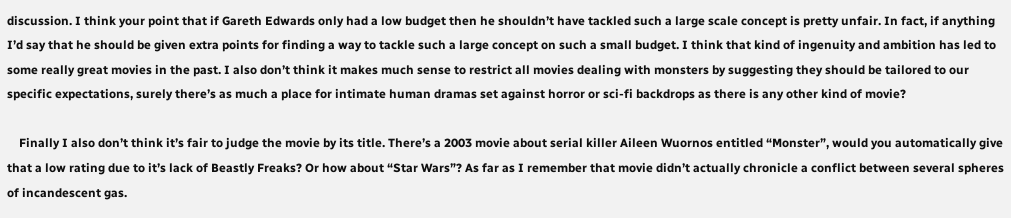discussion. I think your point that if Gareth Edwards only had a low budget then he shouldn’t have tackled such a large scale concept is pretty unfair. In fact, if anything I’d say that he should be given extra points for finding a way to tackle such a large concept on such a small budget. I think that kind of ingenuity and ambition has led to some really great movies in the past. I also don’t think it makes much sense to restrict all movies dealing with monsters by suggesting they should be tailored to our specific expectations, surely there’s as much a place for intimate human dramas set against horror or sci-fi backdrops as there is any other kind of movie?

    Finally I also don’t think it’s fair to judge the movie by its title. There’s a 2003 movie about serial killer Aileen Wuornos entitled “Monster”, would you automatically give that a low rating due to it’s lack of Beastly Freaks? Or how about “Star Wars”? As far as I remember that movie didn’t actually chronicle a conflict between several spheres of incandescent gas.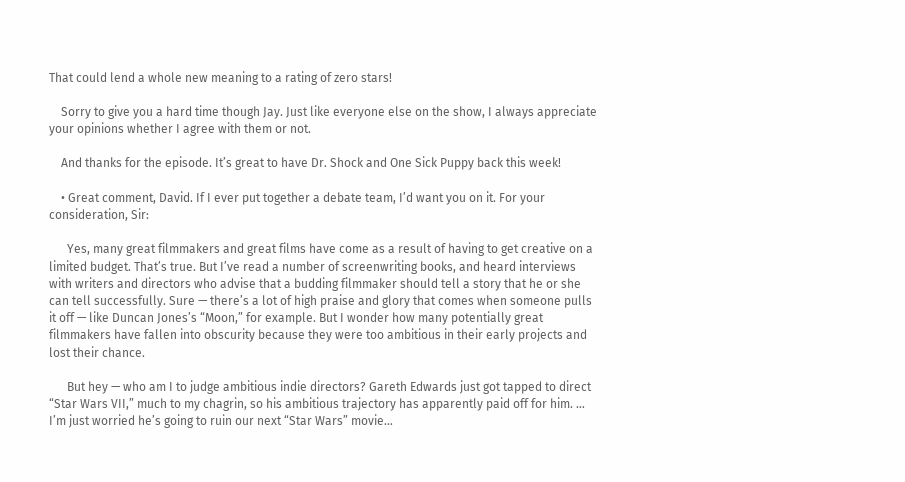That could lend a whole new meaning to a rating of zero stars!

    Sorry to give you a hard time though Jay. Just like everyone else on the show, I always appreciate your opinions whether I agree with them or not.

    And thanks for the episode. It’s great to have Dr. Shock and One Sick Puppy back this week!

    • Great comment, David. If I ever put together a debate team, I’d want you on it. For your consideration, Sir:

      Yes, many great filmmakers and great films have come as a result of having to get creative on a limited budget. That’s true. But I’ve read a number of screenwriting books, and heard interviews with writers and directors who advise that a budding filmmaker should tell a story that he or she can tell successfully. Sure — there’s a lot of high praise and glory that comes when someone pulls it off — like Duncan Jones’s “Moon,” for example. But I wonder how many potentially great filmmakers have fallen into obscurity because they were too ambitious in their early projects and lost their chance.

      But hey — who am I to judge ambitious indie directors? Gareth Edwards just got tapped to direct “Star Wars VII,” much to my chagrin, so his ambitious trajectory has apparently paid off for him. … I’m just worried he’s going to ruin our next “Star Wars” movie…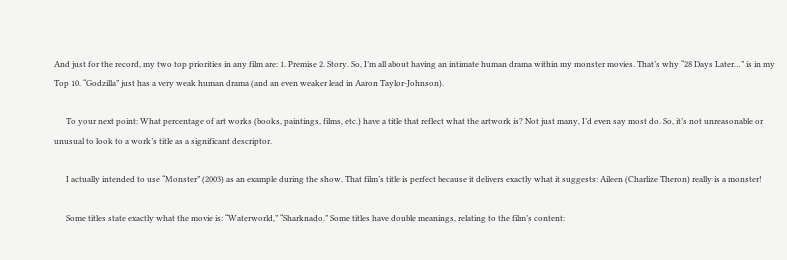And just for the record, my two top priorities in any film are: 1. Premise 2. Story. So, I’m all about having an intimate human drama within my monster movies. That’s why “28 Days Later…” is in my Top 10. “Godzilla” just has a very weak human drama (and an even weaker lead in Aaron Taylor-Johnson).

      To your next point: What percentage of art works (books, paintings, films, etc.) have a title that reflect what the artwork is? Not just many, I’d even say most do. So, it’s not unreasonable or unusual to look to a work’s title as a significant descriptor.

      I actually intended to use “Monster” (2003) as an example during the show. That film’s title is perfect because it delivers exactly what it suggests: Aileen (Charlize Theron) really is a monster!

      Some titles state exactly what the movie is: “Waterworld,” “Sharknado.” Some titles have double meanings, relating to the film’s content: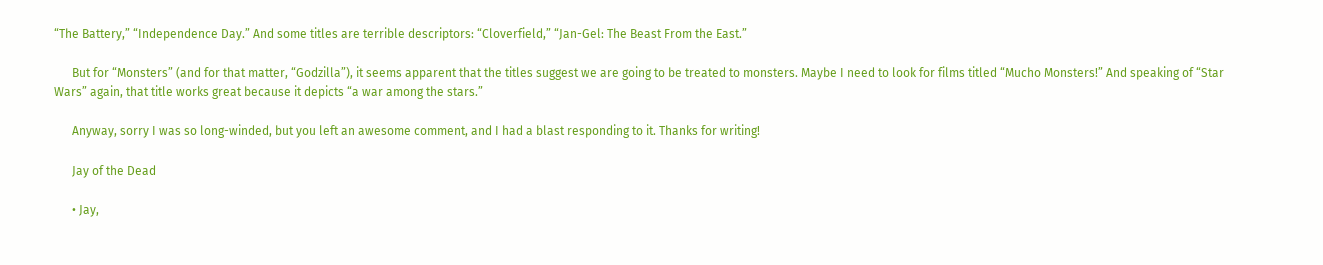“The Battery,” “Independence Day.” And some titles are terrible descriptors: “Cloverfield,” “Jan-Gel: The Beast From the East.”

      But for “Monsters” (and for that matter, “Godzilla”), it seems apparent that the titles suggest we are going to be treated to monsters. Maybe I need to look for films titled “Mucho Monsters!” And speaking of “Star Wars” again, that title works great because it depicts “a war among the stars.”

      Anyway, sorry I was so long-winded, but you left an awesome comment, and I had a blast responding to it. Thanks for writing!

      Jay of the Dead

      • Jay,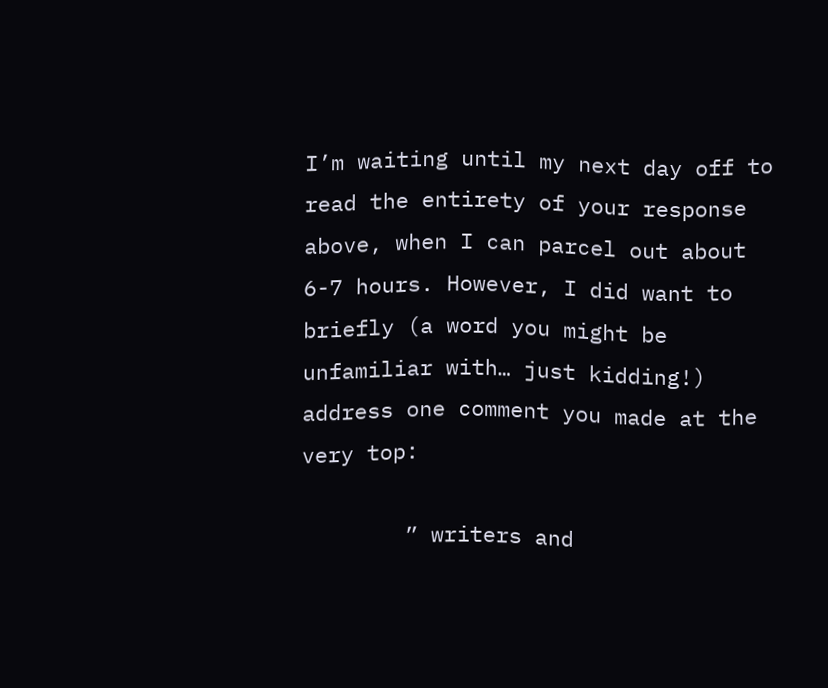I’m waiting until my next day off to read the entirety of your response above, when I can parcel out about 6-7 hours. However, I did want to briefly (a word you might be unfamiliar with… just kidding!) address one comment you made at the very top:

        ” writers and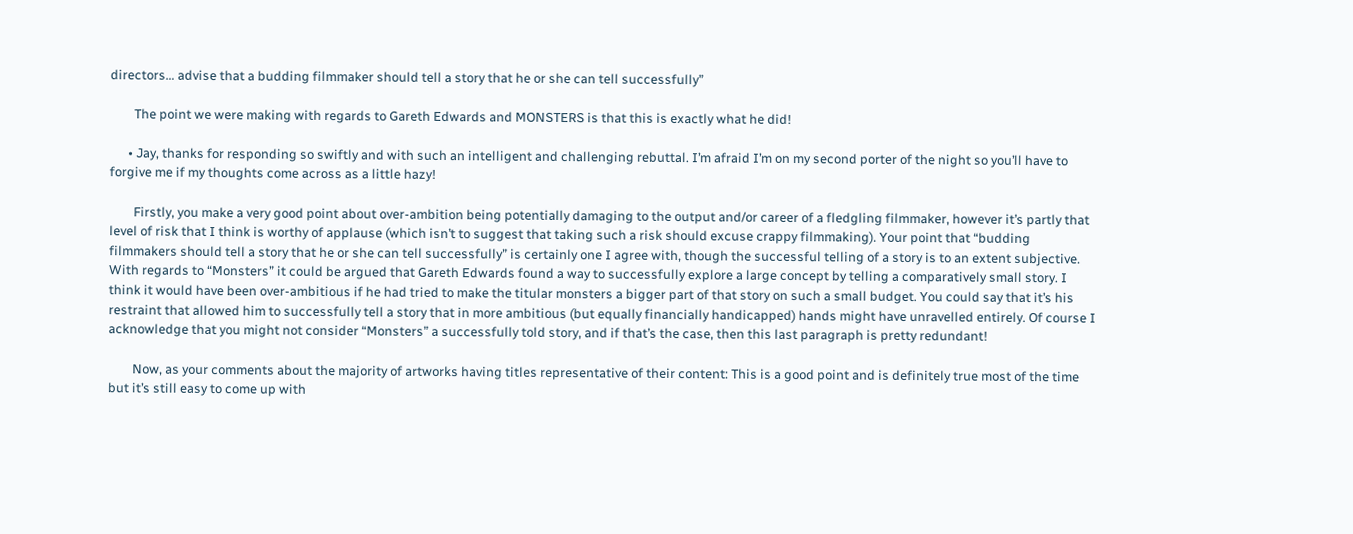directors… advise that a budding filmmaker should tell a story that he or she can tell successfully”

        The point we were making with regards to Gareth Edwards and MONSTERS is that this is exactly what he did!

      • Jay, thanks for responding so swiftly and with such an intelligent and challenging rebuttal. I’m afraid I’m on my second porter of the night so you’ll have to forgive me if my thoughts come across as a little hazy!

        Firstly, you make a very good point about over-ambition being potentially damaging to the output and/or career of a fledgling filmmaker, however it’s partly that level of risk that I think is worthy of applause (which isn’t to suggest that taking such a risk should excuse crappy filmmaking). Your point that “budding filmmakers should tell a story that he or she can tell successfully” is certainly one I agree with, though the successful telling of a story is to an extent subjective. With regards to “Monsters” it could be argued that Gareth Edwards found a way to successfully explore a large concept by telling a comparatively small story. I think it would have been over-ambitious if he had tried to make the titular monsters a bigger part of that story on such a small budget. You could say that it’s his restraint that allowed him to successfully tell a story that in more ambitious (but equally financially handicapped) hands might have unravelled entirely. Of course I acknowledge that you might not consider “Monsters” a successfully told story, and if that’s the case, then this last paragraph is pretty redundant!

        Now, as your comments about the majority of artworks having titles representative of their content: This is a good point and is definitely true most of the time but it’s still easy to come up with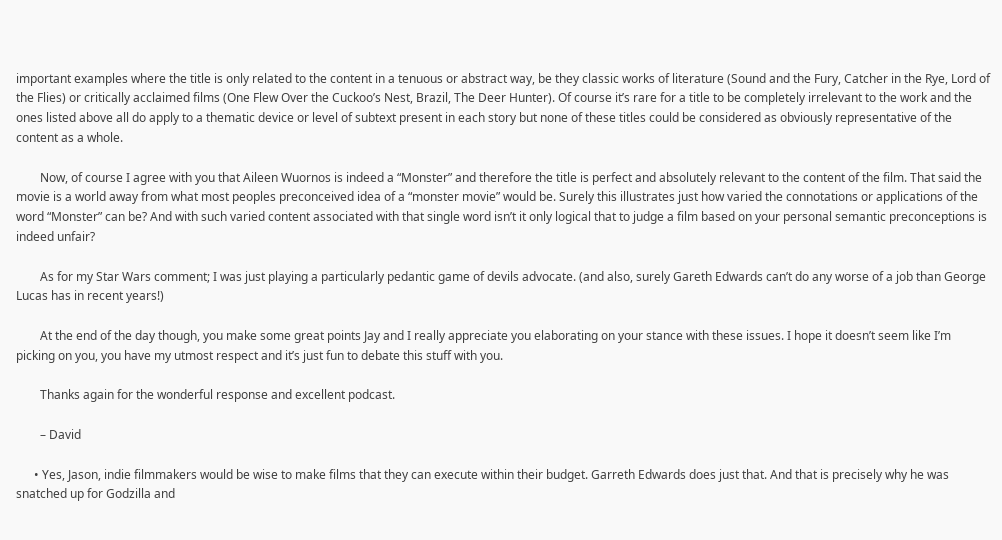important examples where the title is only related to the content in a tenuous or abstract way, be they classic works of literature (Sound and the Fury, Catcher in the Rye, Lord of the Flies) or critically acclaimed films (One Flew Over the Cuckoo’s Nest, Brazil, The Deer Hunter). Of course it’s rare for a title to be completely irrelevant to the work and the ones listed above all do apply to a thematic device or level of subtext present in each story but none of these titles could be considered as obviously representative of the content as a whole.

        Now, of course I agree with you that Aileen Wuornos is indeed a “Monster” and therefore the title is perfect and absolutely relevant to the content of the film. That said the movie is a world away from what most peoples preconceived idea of a “monster movie” would be. Surely this illustrates just how varied the connotations or applications of the word “Monster” can be? And with such varied content associated with that single word isn’t it only logical that to judge a film based on your personal semantic preconceptions is indeed unfair?

        As for my Star Wars comment; I was just playing a particularly pedantic game of devils advocate. (and also, surely Gareth Edwards can’t do any worse of a job than George Lucas has in recent years!)

        At the end of the day though, you make some great points Jay and I really appreciate you elaborating on your stance with these issues. I hope it doesn’t seem like I’m picking on you, you have my utmost respect and it’s just fun to debate this stuff with you.

        Thanks again for the wonderful response and excellent podcast.

        – David

      • Yes, Jason, indie filmmakers would be wise to make films that they can execute within their budget. Garreth Edwards does just that. And that is precisely why he was snatched up for Godzilla and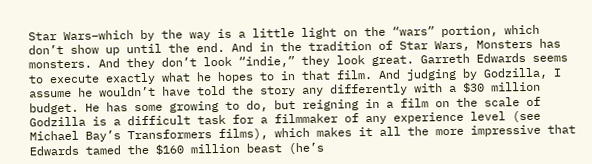Star Wars–which by the way is a little light on the “wars” portion, which don’t show up until the end. And in the tradition of Star Wars, Monsters has monsters. And they don’t look “indie,” they look great. Garreth Edwards seems to execute exactly what he hopes to in that film. And judging by Godzilla, I assume he wouldn’t have told the story any differently with a $30 million budget. He has some growing to do, but reigning in a film on the scale of Godzilla is a difficult task for a filmmaker of any experience level (see Michael Bay’s Transformers films), which makes it all the more impressive that Edwards tamed the $160 million beast (he’s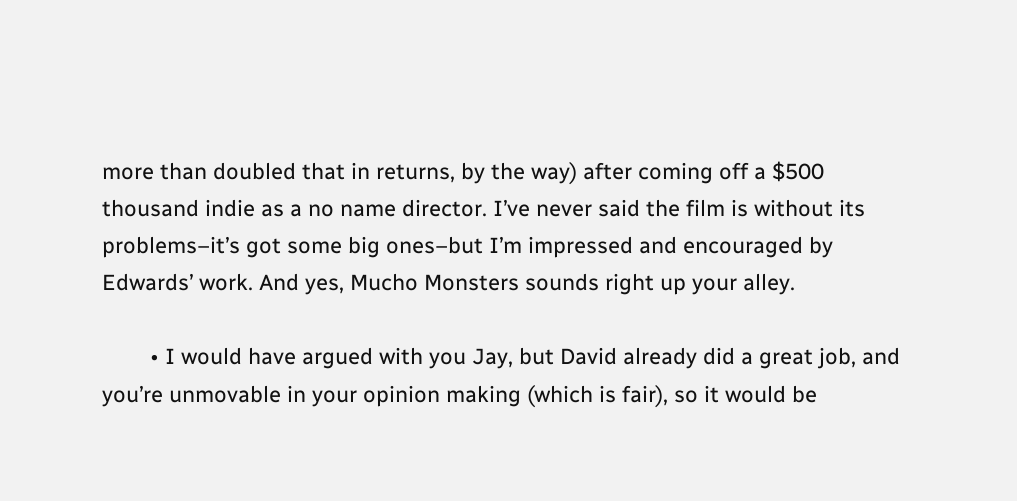more than doubled that in returns, by the way) after coming off a $500 thousand indie as a no name director. I’ve never said the film is without its problems–it’s got some big ones–but I’m impressed and encouraged by Edwards’ work. And yes, Mucho Monsters sounds right up your alley.

        • I would have argued with you Jay, but David already did a great job, and you’re unmovable in your opinion making (which is fair), so it would be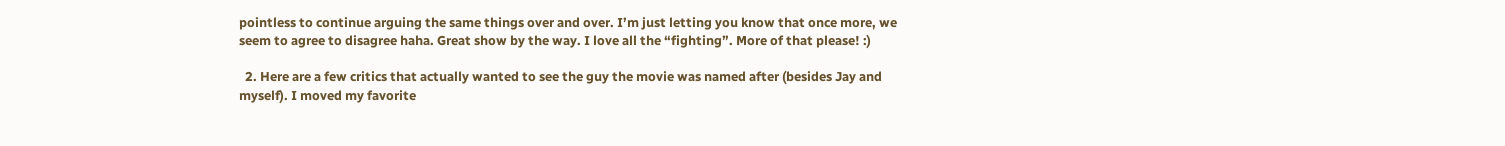pointless to continue arguing the same things over and over. I’m just letting you know that once more, we seem to agree to disagree haha. Great show by the way. I love all the “fighting”. More of that please! :)

  2. Here are a few critics that actually wanted to see the guy the movie was named after (besides Jay and myself). I moved my favorite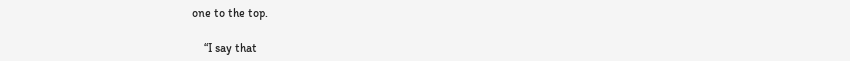one to the top.

    “I say that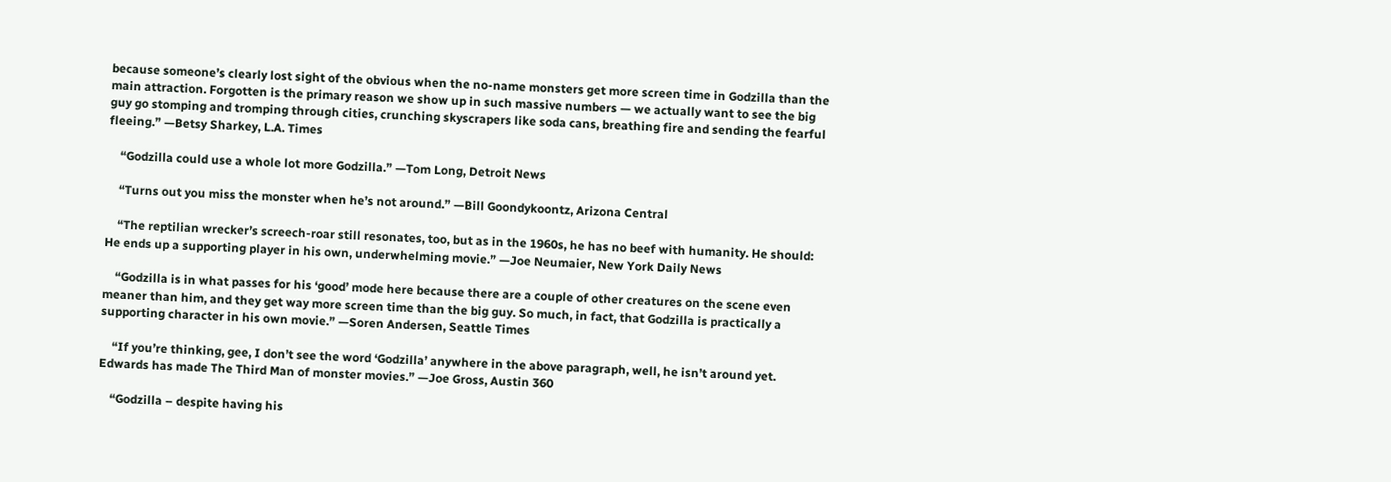because someone’s clearly lost sight of the obvious when the no-name monsters get more screen time in Godzilla than the main attraction. Forgotten is the primary reason we show up in such massive numbers — we actually want to see the big guy go stomping and tromping through cities, crunching skyscrapers like soda cans, breathing fire and sending the fearful fleeing.” —Betsy Sharkey, L.A. Times

    “Godzilla could use a whole lot more Godzilla.” —Tom Long, Detroit News

    “Turns out you miss the monster when he’s not around.” —Bill Goondykoontz, Arizona Central

    “The reptilian wrecker’s screech-roar still resonates, too, but as in the 1960s, he has no beef with humanity. He should: He ends up a supporting player in his own, underwhelming movie.” —Joe Neumaier, New York Daily News

    “Godzilla is in what passes for his ‘good’ mode here because there are a couple of other creatures on the scene even meaner than him, and they get way more screen time than the big guy. So much, in fact, that Godzilla is practically a supporting character in his own movie.” —Soren Andersen, Seattle Times

    “If you’re thinking, gee, I don’t see the word ‘Godzilla’ anywhere in the above paragraph, well, he isn’t around yet. Edwards has made The Third Man of monster movies.” —Joe Gross, Austin 360

    “Godzilla – despite having his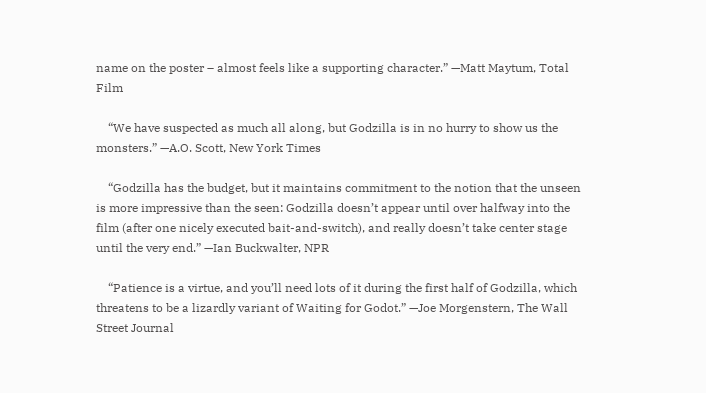name on the poster – almost feels like a supporting character.” —Matt Maytum, Total Film

    “We have suspected as much all along, but Godzilla is in no hurry to show us the monsters.” —A.O. Scott, New York Times

    “Godzilla has the budget, but it maintains commitment to the notion that the unseen is more impressive than the seen: Godzilla doesn’t appear until over halfway into the film (after one nicely executed bait-and-switch), and really doesn’t take center stage until the very end.” —Ian Buckwalter, NPR

    “Patience is a virtue, and you’ll need lots of it during the first half of Godzilla, which threatens to be a lizardly variant of Waiting for Godot.” —Joe Morgenstern, The Wall Street Journal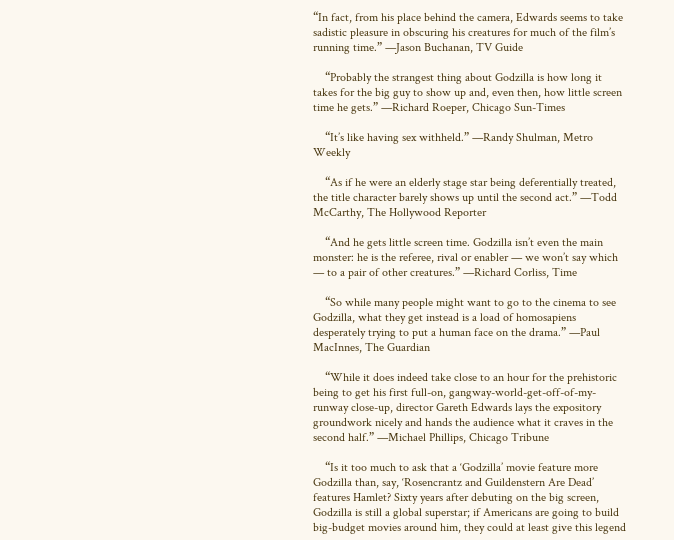“In fact, from his place behind the camera, Edwards seems to take sadistic pleasure in obscuring his creatures for much of the film’s running time.” —Jason Buchanan, TV Guide

    “Probably the strangest thing about Godzilla is how long it takes for the big guy to show up and, even then, how little screen time he gets.” —Richard Roeper, Chicago Sun-Times

    “It’s like having sex withheld.” —Randy Shulman, Metro Weekly

    “As if he were an elderly stage star being deferentially treated, the title character barely shows up until the second act.” —Todd McCarthy, The Hollywood Reporter

    “And he gets little screen time. Godzilla isn’t even the main monster: he is the referee, rival or enabler — we won’t say which — to a pair of other creatures.” —Richard Corliss, Time

    “So while many people might want to go to the cinema to see Godzilla, what they get instead is a load of homosapiens desperately trying to put a human face on the drama.” —Paul MacInnes, The Guardian

    “While it does indeed take close to an hour for the prehistoric being to get his first full-on, gangway-world-get-off-of-my-runway close-up, director Gareth Edwards lays the expository groundwork nicely and hands the audience what it craves in the second half.” —Michael Phillips, Chicago Tribune

    “Is it too much to ask that a ‘Godzilla’ movie feature more Godzilla than, say, ‘Rosencrantz and Guildenstern Are Dead’ features Hamlet? Sixty years after debuting on the big screen, Godzilla is still a global superstar; if Americans are going to build big-budget movies around him, they could at least give this legend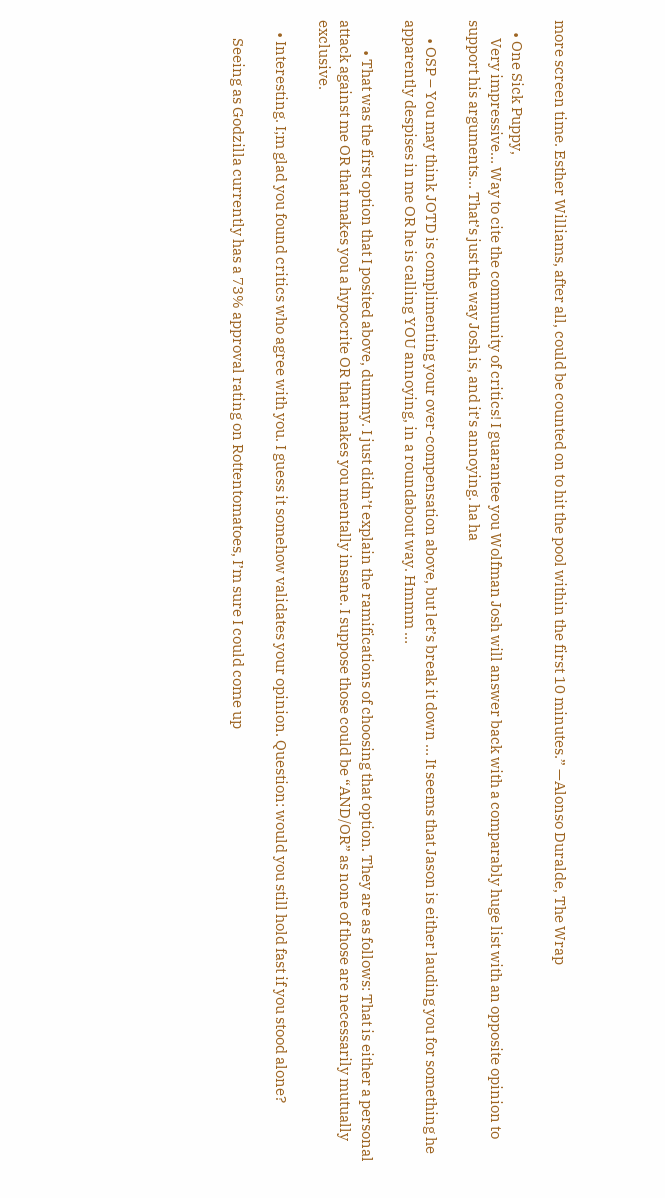more screen time. Esther Williams, after all, could be counted on to hit the pool within the first 10 minutes.” —Alonso Duralde, The Wrap

    • One Sick Puppy,
      Very impressive… Way to cite the community of critics! I guarantee you Wolfman Josh will answer back with a comparably huge list with an opposite opinion to support his arguments… That’s just the way Josh is, and it’s annoying. ha ha

      • OSP – You may think JOTD is complimenting your over-compensation above, but let’s break it down … It seems that Jason is either lauding you for something he apparently despises in me OR he is calling YOU annoying, in a roundabout way. Hmmm …

          • That was the first option that I posited above, dummy. I just didn’t explain the ramifications of choosing that option. They are as follows: That is either a personal attack against me OR that makes you a hypocrite OR that makes you mentally insane. I suppose those could be “AND/OR” as none of those are necessarily mutually exclusive.

    • Interesting. I;m glad you found critics who agree with you. I guess it somehow validates your opinion. Question: would you still hold fast if you stood alone?

      Seeing as Godzilla currently has a 73% approval rating on Rottentomatoes, I’m sure I could come up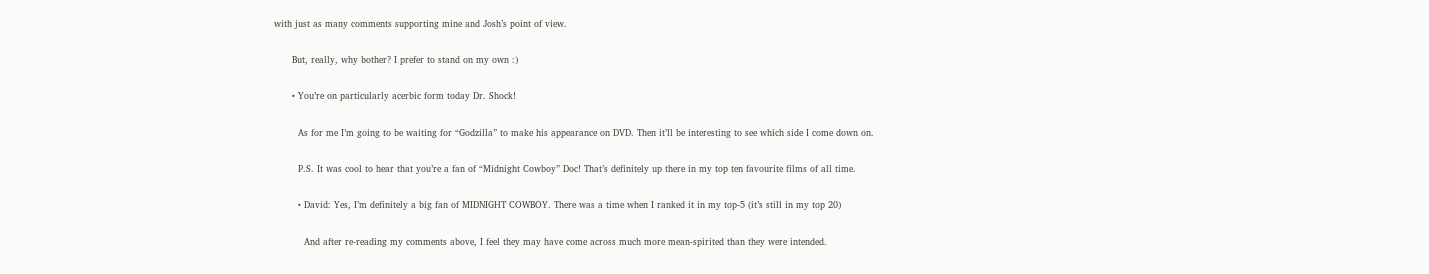with just as many comments supporting mine and Josh’s point of view.

      But, really, why bother? I prefer to stand on my own :)

      • You’re on particularly acerbic form today Dr. Shock!

        As for me I’m going to be waiting for “Godzilla” to make his appearance on DVD. Then it’ll be interesting to see which side I come down on.

        P.S. It was cool to hear that you’re a fan of “Midnight Cowboy” Doc! That’s definitely up there in my top ten favourite films of all time.

        • David: Yes, I’m definitely a big fan of MIDNIGHT COWBOY. There was a time when I ranked it in my top-5 (it’s still in my top 20)

          And after re-reading my comments above, I feel they may have come across much more mean-spirited than they were intended.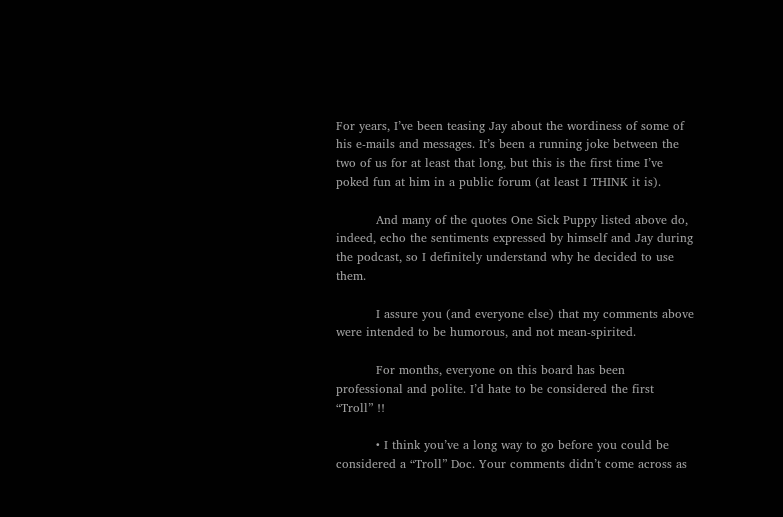For years, I’ve been teasing Jay about the wordiness of some of his e-mails and messages. It’s been a running joke between the two of us for at least that long, but this is the first time I’ve poked fun at him in a public forum (at least I THINK it is).

          And many of the quotes One Sick Puppy listed above do, indeed, echo the sentiments expressed by himself and Jay during the podcast, so I definitely understand why he decided to use them.

          I assure you (and everyone else) that my comments above were intended to be humorous, and not mean-spirited.

          For months, everyone on this board has been professional and polite. I’d hate to be considered the first “Troll” !!

          • I think you’ve a long way to go before you could be considered a “Troll” Doc. Your comments didn’t come across as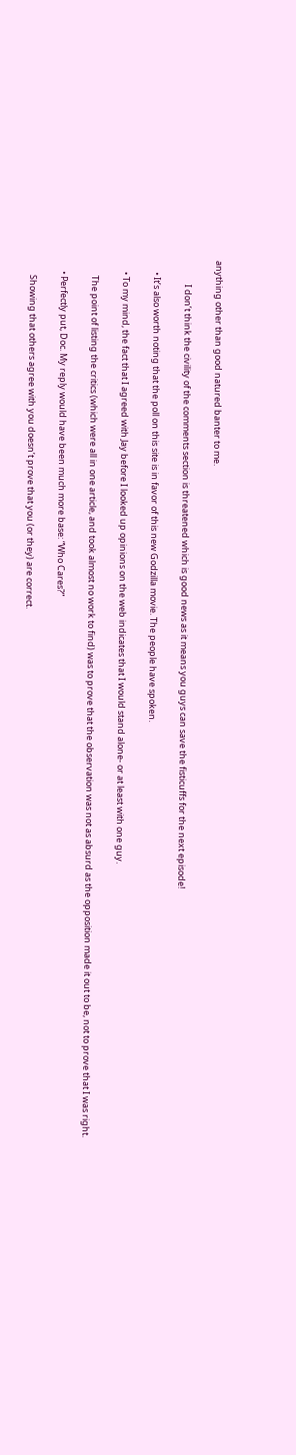anything other than good natured banter to me.

            I don’t think the civility of the comments section is threatened which is good news as it means you guys can save the fisticuffs for the next episode!

      • It’s also worth noting that the poll on this site is in favor of this new Godzilla movie. The people have spoken.

      • To my mind, the fact that I agreed with Jay before I looked up opinions on the web indicates that I would stand alone- or at least with one guy.

        The point of listing the critics (which were all in one article, and took almost no work to find) was to prove that the observation was not as absurd as the opposition made it out to be, not to prove that I was right.

      • Perfectly put, Doc. My reply would have been much more base: “Who Cares?”

        Showing that others agree with you doesn’t prove that you (or they) are correct.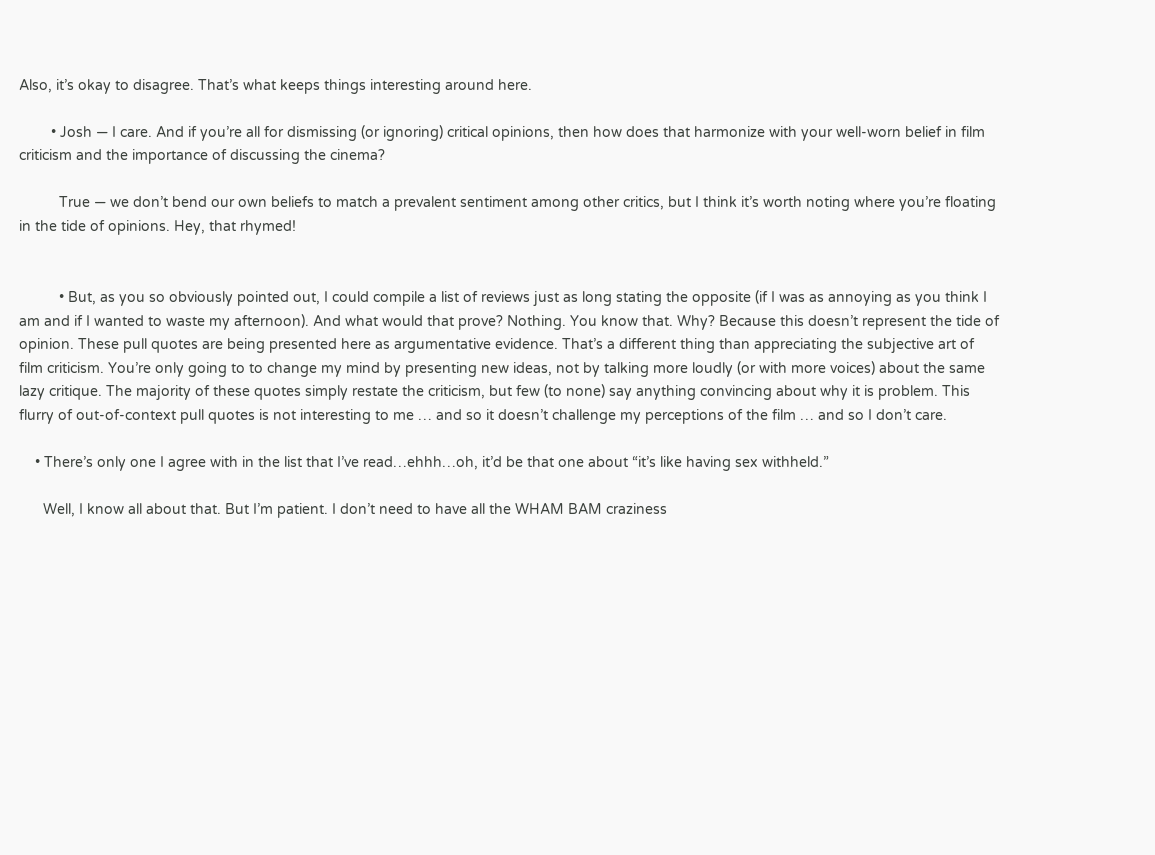Also, it’s okay to disagree. That’s what keeps things interesting around here.

        • Josh — I care. And if you’re all for dismissing (or ignoring) critical opinions, then how does that harmonize with your well-worn belief in film criticism and the importance of discussing the cinema?

          True — we don’t bend our own beliefs to match a prevalent sentiment among other critics, but I think it’s worth noting where you’re floating in the tide of opinions. Hey, that rhymed!


          • But, as you so obviously pointed out, I could compile a list of reviews just as long stating the opposite (if I was as annoying as you think I am and if I wanted to waste my afternoon). And what would that prove? Nothing. You know that. Why? Because this doesn’t represent the tide of opinion. These pull quotes are being presented here as argumentative evidence. That’s a different thing than appreciating the subjective art of film criticism. You’re only going to to change my mind by presenting new ideas, not by talking more loudly (or with more voices) about the same lazy critique. The majority of these quotes simply restate the criticism, but few (to none) say anything convincing about why it is problem. This flurry of out-of-context pull quotes is not interesting to me … and so it doesn’t challenge my perceptions of the film … and so I don’t care.

    • There’s only one I agree with in the list that I’ve read…ehhh…oh, it’d be that one about “it’s like having sex withheld.”

      Well, I know all about that. But I’m patient. I don’t need to have all the WHAM BAM craziness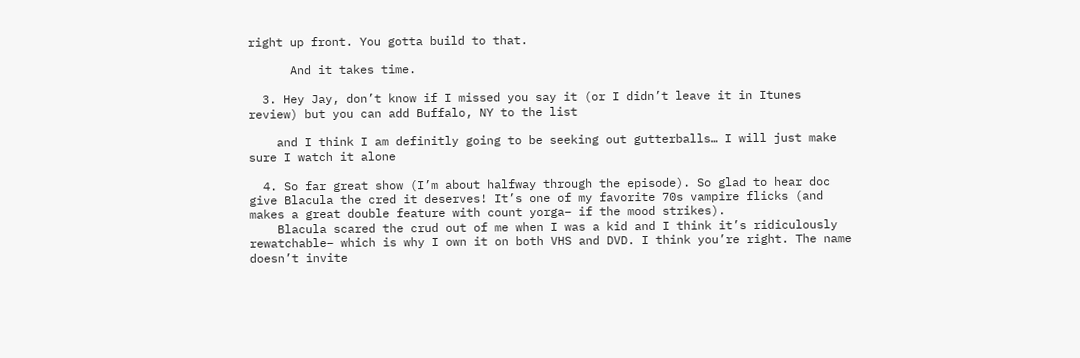right up front. You gotta build to that.

      And it takes time.

  3. Hey Jay, don’t know if I missed you say it (or I didn’t leave it in Itunes review) but you can add Buffalo, NY to the list

    and I think I am definitly going to be seeking out gutterballs… I will just make sure I watch it alone

  4. So far great show (I’m about halfway through the episode). So glad to hear doc give Blacula the cred it deserves! It’s one of my favorite 70s vampire flicks (and makes a great double feature with count yorga– if the mood strikes).
    Blacula scared the crud out of me when I was a kid and I think it’s ridiculously rewatchable– which is why I own it on both VHS and DVD. I think you’re right. The name doesn’t invite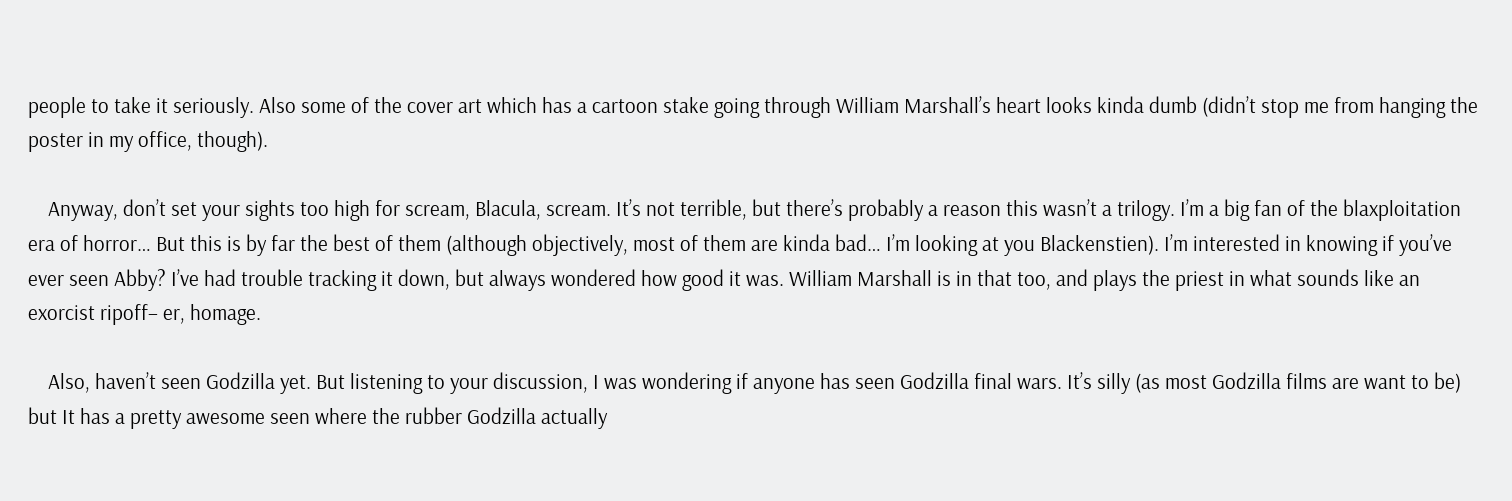people to take it seriously. Also some of the cover art which has a cartoon stake going through William Marshall’s heart looks kinda dumb (didn’t stop me from hanging the poster in my office, though).

    Anyway, don’t set your sights too high for scream, Blacula, scream. It’s not terrible, but there’s probably a reason this wasn’t a trilogy. I’m a big fan of the blaxploitation era of horror… But this is by far the best of them (although objectively, most of them are kinda bad… I’m looking at you Blackenstien). I’m interested in knowing if you’ve ever seen Abby? I’ve had trouble tracking it down, but always wondered how good it was. William Marshall is in that too, and plays the priest in what sounds like an exorcist ripoff– er, homage.

    Also, haven’t seen Godzilla yet. But listening to your discussion, I was wondering if anyone has seen Godzilla final wars. It’s silly (as most Godzilla films are want to be) but It has a pretty awesome seen where the rubber Godzilla actually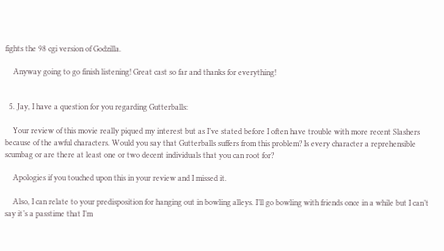fights the 98 cgi version of Godzilla.

    Anyway going to go finish listening! Great cast so far and thanks for everything!


  5. Jay, I have a question for you regarding Gutterballs:

    Your review of this movie really piqued my interest but as I’ve stated before I often have trouble with more recent Slashers because of the awful characters. Would you say that Gutterballs suffers from this problem? Is every character a reprehensible scumbag or are there at least one or two decent individuals that you can root for?

    Apologies if you touched upon this in your review and I missed it.

    Also, I can relate to your predisposition for hanging out in bowling alleys. I’ll go bowling with friends once in a while but I can’t say it’s a passtime that I’m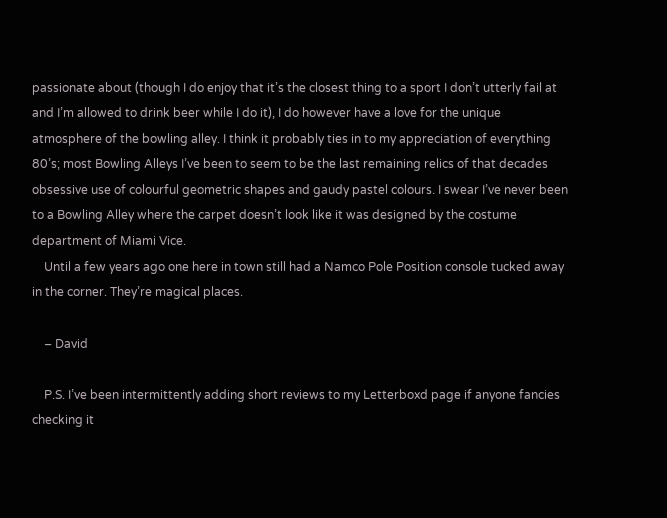passionate about (though I do enjoy that it’s the closest thing to a sport I don’t utterly fail at and I’m allowed to drink beer while I do it), I do however have a love for the unique atmosphere of the bowling alley. I think it probably ties in to my appreciation of everything 80’s; most Bowling Alleys I’ve been to seem to be the last remaining relics of that decades obsessive use of colourful geometric shapes and gaudy pastel colours. I swear I’ve never been to a Bowling Alley where the carpet doesn’t look like it was designed by the costume department of Miami Vice.
    Until a few years ago one here in town still had a Namco Pole Position console tucked away in the corner. They’re magical places.

    – David

    P.S. I’ve been intermittently adding short reviews to my Letterboxd page if anyone fancies checking it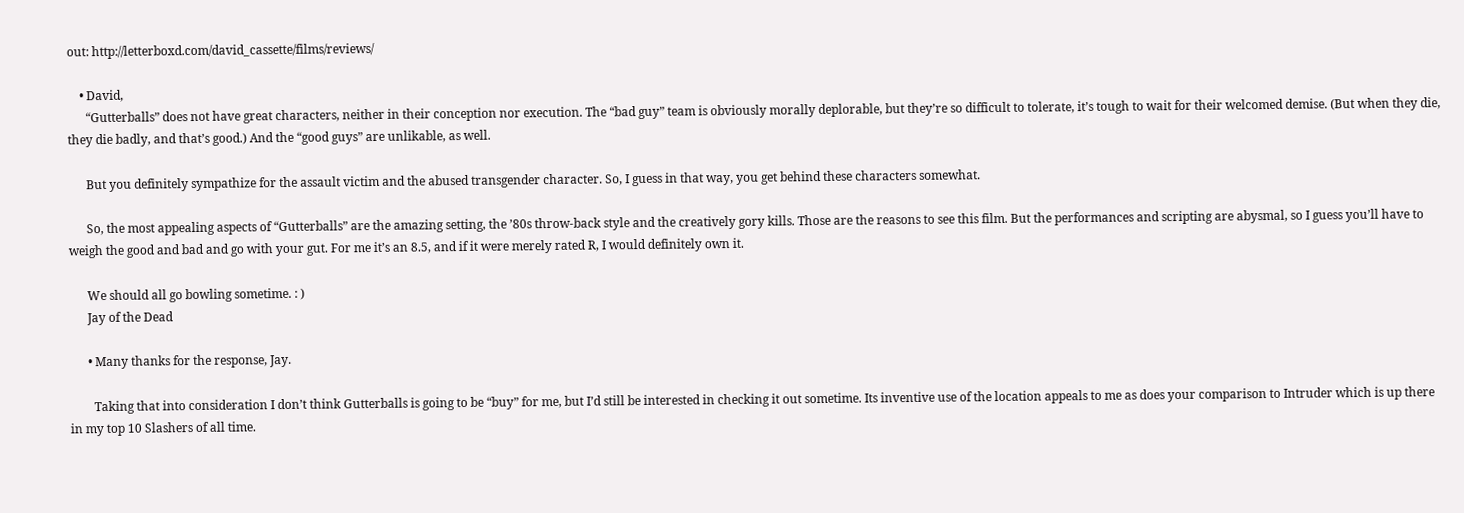out: http://letterboxd.com/david_cassette/films/reviews/

    • David,
      “Gutterballs” does not have great characters, neither in their conception nor execution. The “bad guy” team is obviously morally deplorable, but they’re so difficult to tolerate, it’s tough to wait for their welcomed demise. (But when they die, they die badly, and that’s good.) And the “good guys” are unlikable, as well.

      But you definitely sympathize for the assault victim and the abused transgender character. So, I guess in that way, you get behind these characters somewhat.

      So, the most appealing aspects of “Gutterballs” are the amazing setting, the ’80s throw-back style and the creatively gory kills. Those are the reasons to see this film. But the performances and scripting are abysmal, so I guess you’ll have to weigh the good and bad and go with your gut. For me it’s an 8.5, and if it were merely rated R, I would definitely own it.

      We should all go bowling sometime. : )
      Jay of the Dead

      • Many thanks for the response, Jay.

        Taking that into consideration I don’t think Gutterballs is going to be “buy” for me, but I’d still be interested in checking it out sometime. Its inventive use of the location appeals to me as does your comparison to Intruder which is up there in my top 10 Slashers of all time.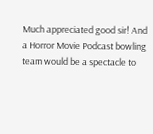Much appreciated good sir! And a Horror Movie Podcast bowling team would be a spectacle to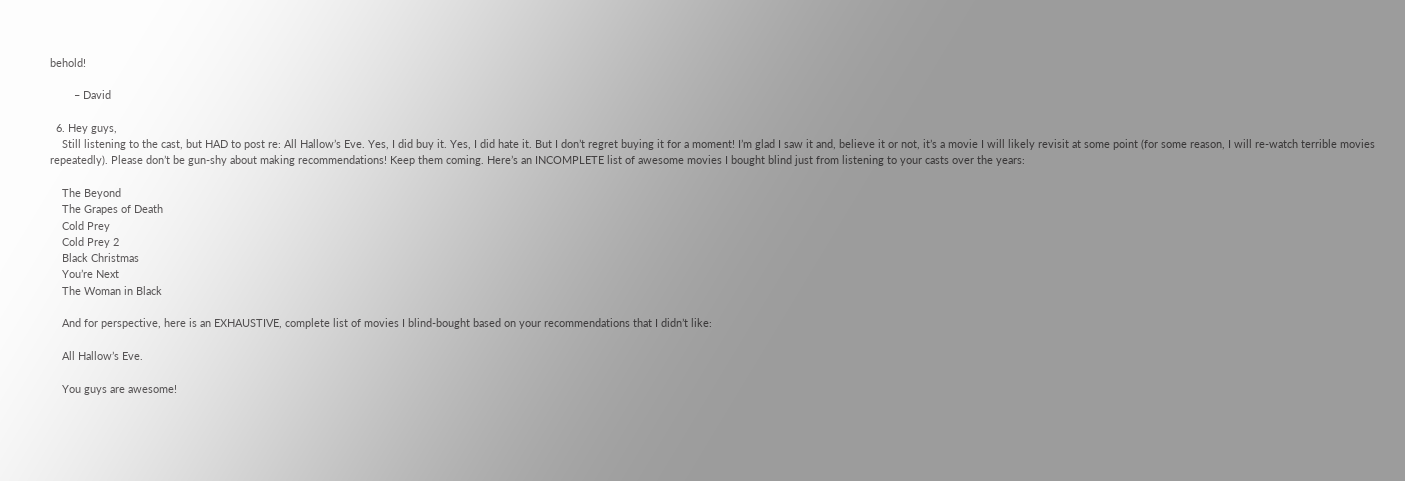behold!

        – David

  6. Hey guys,
    Still listening to the cast, but HAD to post re: All Hallow’s Eve. Yes, I did buy it. Yes, I did hate it. But I don’t regret buying it for a moment! I’m glad I saw it and, believe it or not, it’s a movie I will likely revisit at some point (for some reason, I will re-watch terrible movies repeatedly). Please don’t be gun-shy about making recommendations! Keep them coming. Here’s an INCOMPLETE list of awesome movies I bought blind just from listening to your casts over the years:

    The Beyond
    The Grapes of Death
    Cold Prey
    Cold Prey 2
    Black Christmas
    You’re Next
    The Woman in Black

    And for perspective, here is an EXHAUSTIVE, complete list of movies I blind-bought based on your recommendations that I didn’t like:

    All Hallow’s Eve.

    You guys are awesome!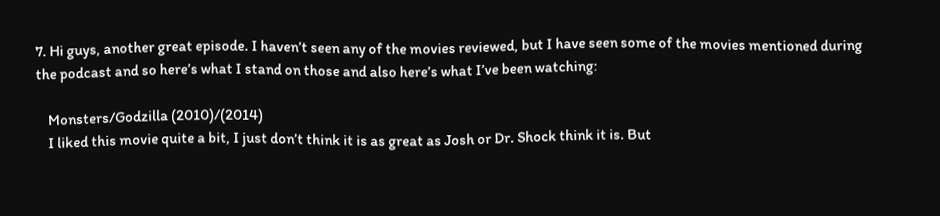7. Hi guys, another great episode. I haven’t seen any of the movies reviewed, but I have seen some of the movies mentioned during the podcast and so here’s what I stand on those and also here’s what I’ve been watching:

    Monsters/Godzilla (2010)/(2014)
    I liked this movie quite a bit, I just don’t think it is as great as Josh or Dr. Shock think it is. But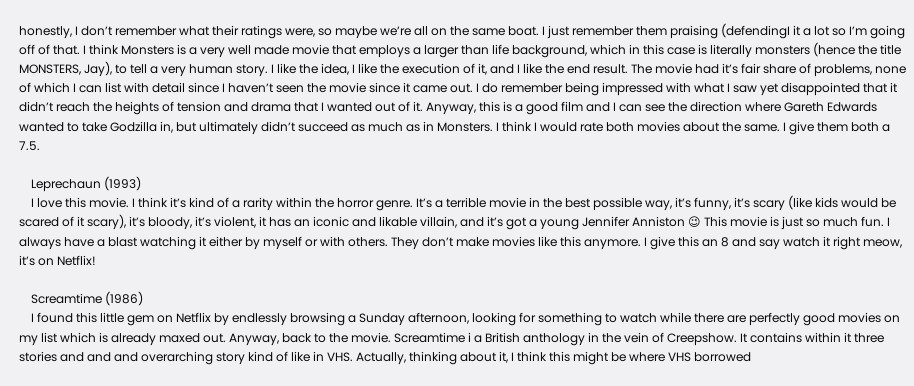honestly, I don’t remember what their ratings were, so maybe we’re all on the same boat. I just remember them praising (defendingI it a lot so I’m going off of that. I think Monsters is a very well made movie that employs a larger than life background, which in this case is literally monsters (hence the title MONSTERS, Jay), to tell a very human story. I like the idea, I like the execution of it, and I like the end result. The movie had it’s fair share of problems, none of which I can list with detail since I haven’t seen the movie since it came out. I do remember being impressed with what I saw yet disappointed that it didn’t reach the heights of tension and drama that I wanted out of it. Anyway, this is a good film and I can see the direction where Gareth Edwards wanted to take Godzilla in, but ultimately didn’t succeed as much as in Monsters. I think I would rate both movies about the same. I give them both a 7.5.

    Leprechaun (1993)
    I love this movie. I think it’s kind of a rarity within the horror genre. It’s a terrible movie in the best possible way, it’s funny, it’s scary (like kids would be scared of it scary), it’s bloody, it’s violent, it has an iconic and likable villain, and it’s got a young Jennifer Anniston 😉 This movie is just so much fun. I always have a blast watching it either by myself or with others. They don’t make movies like this anymore. I give this an 8 and say watch it right meow, it’s on Netflix!

    Screamtime (1986)
    I found this little gem on Netflix by endlessly browsing a Sunday afternoon, looking for something to watch while there are perfectly good movies on my list which is already maxed out. Anyway, back to the movie. Screamtime i a British anthology in the vein of Creepshow. It contains within it three stories and and and overarching story kind of like in VHS. Actually, thinking about it, I think this might be where VHS borrowed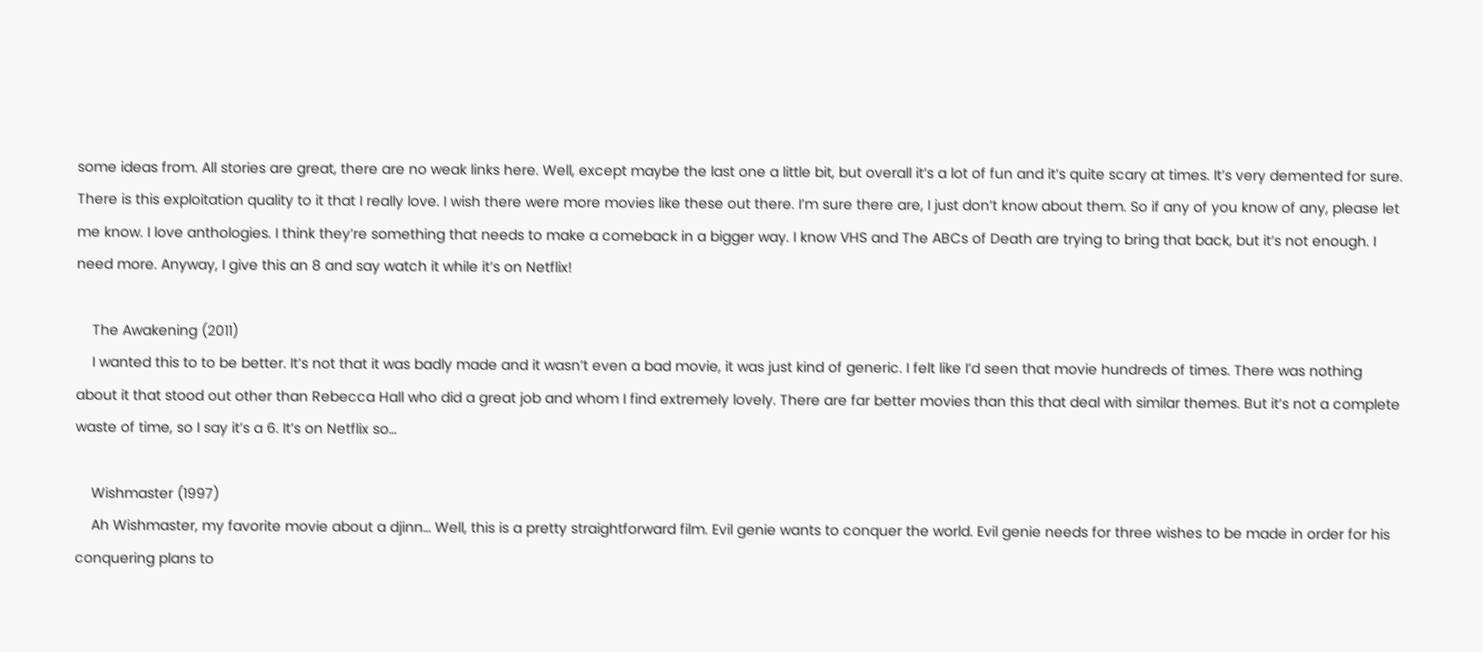some ideas from. All stories are great, there are no weak links here. Well, except maybe the last one a little bit, but overall it’s a lot of fun and it’s quite scary at times. It’s very demented for sure. There is this exploitation quality to it that I really love. I wish there were more movies like these out there. I’m sure there are, I just don’t know about them. So if any of you know of any, please let me know. I love anthologies. I think they’re something that needs to make a comeback in a bigger way. I know VHS and The ABCs of Death are trying to bring that back, but it’s not enough. I need more. Anyway, I give this an 8 and say watch it while it’s on Netflix!

    The Awakening (2011)
    I wanted this to to be better. It’s not that it was badly made and it wasn’t even a bad movie, it was just kind of generic. I felt like I’d seen that movie hundreds of times. There was nothing about it that stood out other than Rebecca Hall who did a great job and whom I find extremely lovely. There are far better movies than this that deal with similar themes. But it’s not a complete waste of time, so I say it’s a 6. It’s on Netflix so…

    Wishmaster (1997)
    Ah Wishmaster, my favorite movie about a djinn… Well, this is a pretty straightforward film. Evil genie wants to conquer the world. Evil genie needs for three wishes to be made in order for his conquering plans to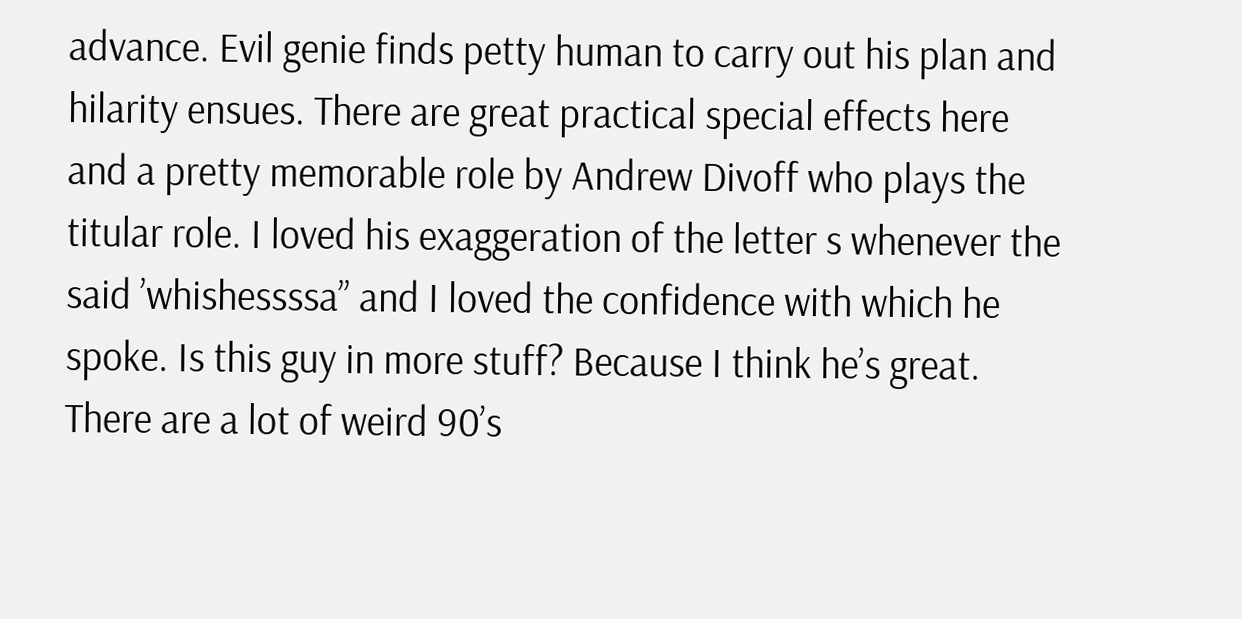advance. Evil genie finds petty human to carry out his plan and hilarity ensues. There are great practical special effects here and a pretty memorable role by Andrew Divoff who plays the titular role. I loved his exaggeration of the letter s whenever the said ’whishessssa” and I loved the confidence with which he spoke. Is this guy in more stuff? Because I think he’s great. There are a lot of weird 90’s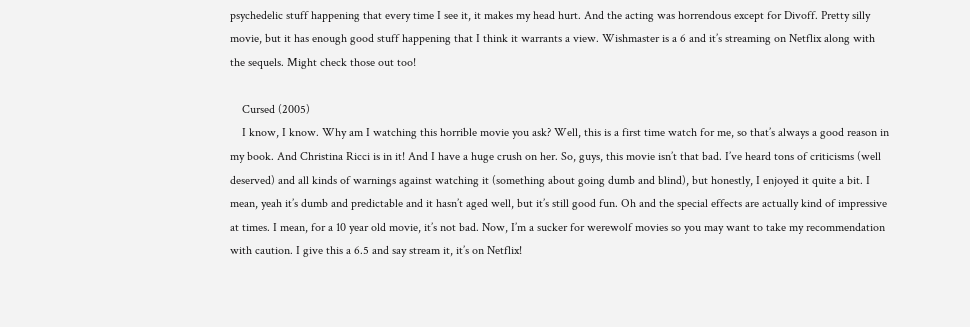psychedelic stuff happening that every time I see it, it makes my head hurt. And the acting was horrendous except for Divoff. Pretty silly movie, but it has enough good stuff happening that I think it warrants a view. Wishmaster is a 6 and it’s streaming on Netflix along with the sequels. Might check those out too!

    Cursed (2005)
    I know, I know. Why am I watching this horrible movie you ask? Well, this is a first time watch for me, so that’s always a good reason in my book. And Christina Ricci is in it! And I have a huge crush on her. So, guys, this movie isn’t that bad. I’ve heard tons of criticisms (well deserved) and all kinds of warnings against watching it (something about going dumb and blind), but honestly, I enjoyed it quite a bit. I mean, yeah it’s dumb and predictable and it hasn’t aged well, but it’s still good fun. Oh and the special effects are actually kind of impressive at times. I mean, for a 10 year old movie, it’s not bad. Now, I’m a sucker for werewolf movies so you may want to take my recommendation with caution. I give this a 6.5 and say stream it, it’s on Netflix!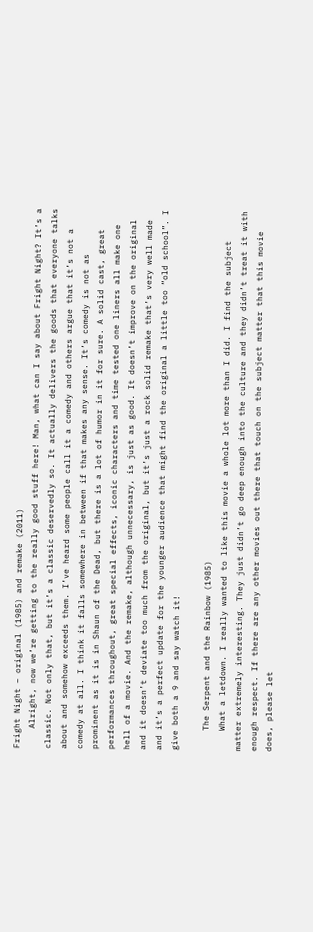Fright Night – original (1985) and remake (2011)
    Alright, now we’re getting to the really good stuff here! Man, what can I say about Fright Night? It’s a classic. Not only that, but it’s a classic deservedly so. It actually delivers the goods that everyone talks about and somehow exceeds them. I’ve heard some people call it a comedy and others argue that it’s not a comedy at all. I think it falls somewhere in between if that makes any sense. It’s comedy is not as prominent as it is in Shaun of the Dead, but there is a lot of humor in it for sure. A solid cast, great performances throughout, great special effects, iconic characters and time tested one liners all make one hell of a movie. And the remake, although unnecessary, is just as good. It doesn’t improve on the original and it doesn’t deviate too much from the original, but it’s just a rock solid remake that’s very well made and it’s a perfect update for the younger audience that might find the original a little too “old school”. I give both a 9 and say watch it!

    The Serpent and the Rainbow (1985)
    What a letdown. I really wanted to like this movie a whole lot more than I did. I find the subject matter extremely interesting. They just didn’t go deep enough into the culture and they didn’t treat it with enough respect. If there are any other movies out there that touch on the subject matter that this movie does, please let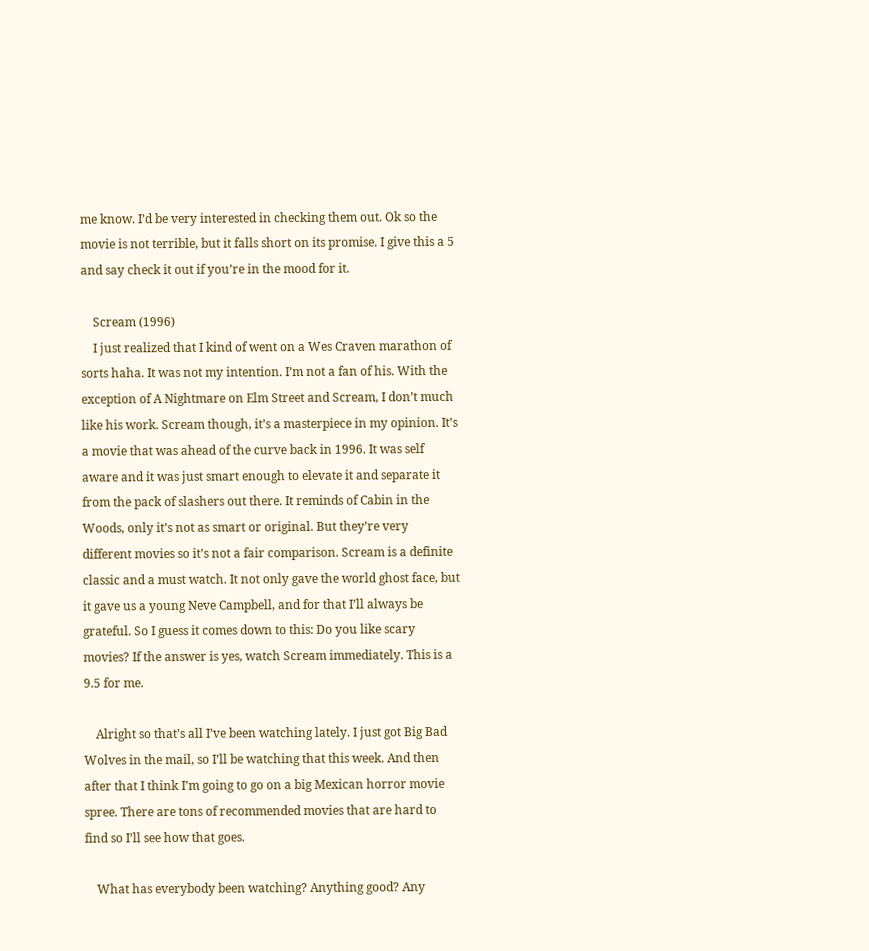me know. I’d be very interested in checking them out. Ok so the movie is not terrible, but it falls short on its promise. I give this a 5 and say check it out if you’re in the mood for it.

    Scream (1996)
    I just realized that I kind of went on a Wes Craven marathon of sorts haha. It was not my intention. I’m not a fan of his. With the exception of A Nightmare on Elm Street and Scream, I don’t much like his work. Scream though, it’s a masterpiece in my opinion. It’s a movie that was ahead of the curve back in 1996. It was self aware and it was just smart enough to elevate it and separate it from the pack of slashers out there. It reminds of Cabin in the Woods, only it’s not as smart or original. But they’re very different movies so it’s not a fair comparison. Scream is a definite classic and a must watch. It not only gave the world ghost face, but it gave us a young Neve Campbell, and for that I’ll always be grateful. So I guess it comes down to this: Do you like scary movies? If the answer is yes, watch Scream immediately. This is a 9.5 for me.

    Alright so that’s all I’ve been watching lately. I just got Big Bad Wolves in the mail, so I’ll be watching that this week. And then after that I think I’m going to go on a big Mexican horror movie spree. There are tons of recommended movies that are hard to find so I’ll see how that goes.

    What has everybody been watching? Anything good? Any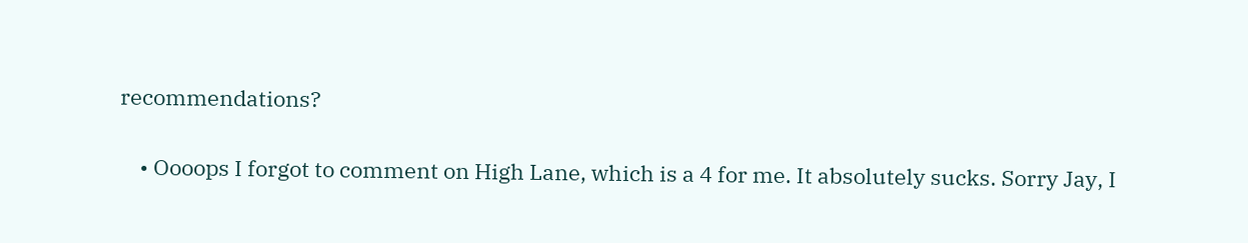recommendations?

    • Oooops I forgot to comment on High Lane, which is a 4 for me. It absolutely sucks. Sorry Jay, I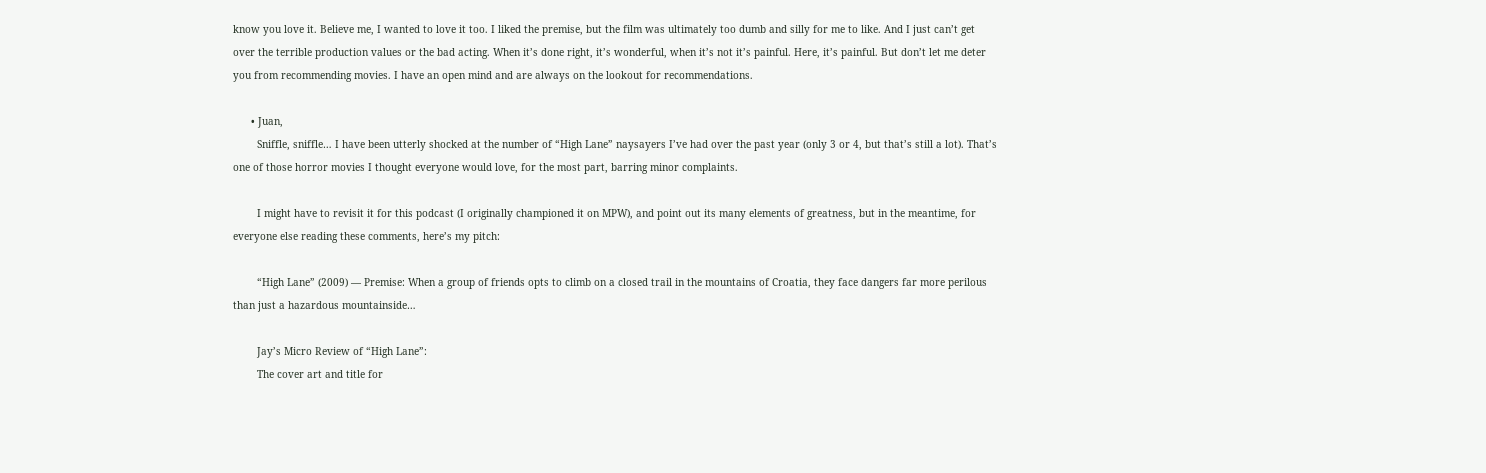know you love it. Believe me, I wanted to love it too. I liked the premise, but the film was ultimately too dumb and silly for me to like. And I just can’t get over the terrible production values or the bad acting. When it’s done right, it’s wonderful, when it’s not it’s painful. Here, it’s painful. But don’t let me deter you from recommending movies. I have an open mind and are always on the lookout for recommendations.

      • Juan,
        Sniffle, sniffle… I have been utterly shocked at the number of “High Lane” naysayers I’ve had over the past year (only 3 or 4, but that’s still a lot). That’s one of those horror movies I thought everyone would love, for the most part, barring minor complaints.

        I might have to revisit it for this podcast (I originally championed it on MPW), and point out its many elements of greatness, but in the meantime, for everyone else reading these comments, here’s my pitch:

        “High Lane” (2009) — Premise: When a group of friends opts to climb on a closed trail in the mountains of Croatia, they face dangers far more perilous than just a hazardous mountainside…

        Jay’s Micro Review of “High Lane”:
        The cover art and title for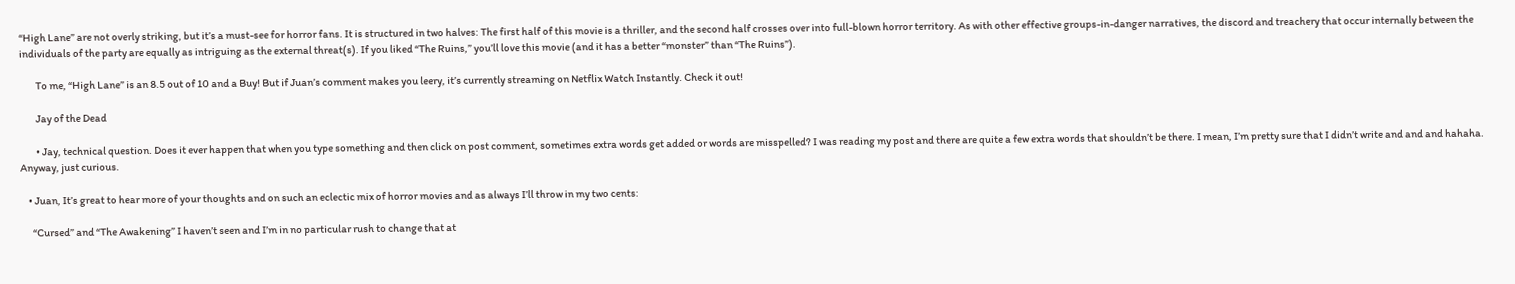“High Lane” are not overly striking, but it’s a must-see for horror fans. It is structured in two halves: The first half of this movie is a thriller, and the second half crosses over into full-blown horror territory. As with other effective groups-in-danger narratives, the discord and treachery that occur internally between the individuals of the party are equally as intriguing as the external threat(s). If you liked “The Ruins,” you’ll love this movie (and it has a better “monster” than “The Ruins”).

        To me, “High Lane” is an 8.5 out of 10 and a Buy! But if Juan’s comment makes you leery, it’s currently streaming on Netflix Watch Instantly. Check it out!

        Jay of the Dead

        • Jay, technical question. Does it ever happen that when you type something and then click on post comment, sometimes extra words get added or words are misspelled? I was reading my post and there are quite a few extra words that shouldn’t be there. I mean, I’m pretty sure that I didn’t write and and and hahaha. Anyway, just curious.

    • Juan, It’s great to hear more of your thoughts and on such an eclectic mix of horror movies and as always I’ll throw in my two cents:

      “Cursed” and “The Awakening” I haven’t seen and I’m in no particular rush to change that at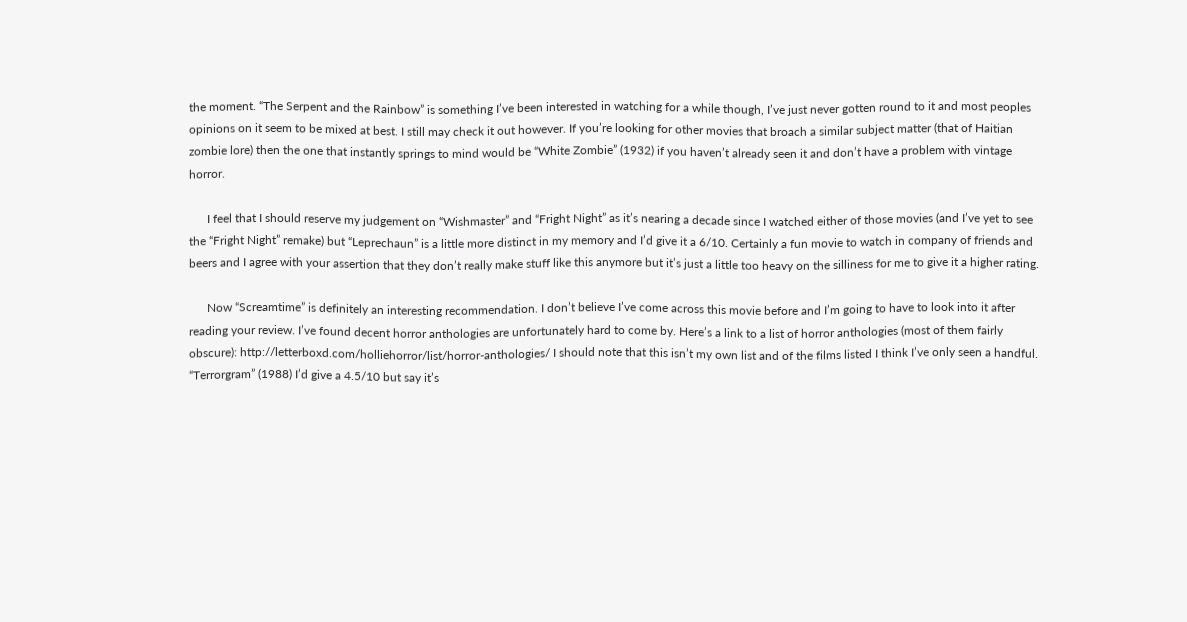the moment. “The Serpent and the Rainbow” is something I’ve been interested in watching for a while though, I’ve just never gotten round to it and most peoples opinions on it seem to be mixed at best. I still may check it out however. If you’re looking for other movies that broach a similar subject matter (that of Haitian zombie lore) then the one that instantly springs to mind would be “White Zombie” (1932) if you haven’t already seen it and don’t have a problem with vintage horror.

      I feel that I should reserve my judgement on “Wishmaster” and “Fright Night” as it’s nearing a decade since I watched either of those movies (and I’ve yet to see the “Fright Night” remake) but “Leprechaun” is a little more distinct in my memory and I’d give it a 6/10. Certainly a fun movie to watch in company of friends and beers and I agree with your assertion that they don’t really make stuff like this anymore but it’s just a little too heavy on the silliness for me to give it a higher rating.

      Now “Screamtime” is definitely an interesting recommendation. I don’t believe I’ve come across this movie before and I’m going to have to look into it after reading your review. I’ve found decent horror anthologies are unfortunately hard to come by. Here’s a link to a list of horror anthologies (most of them fairly obscure): http://letterboxd.com/holliehorror/list/horror-anthologies/ I should note that this isn’t my own list and of the films listed I think I’ve only seen a handful. “Terrorgram” (1988) I’d give a 4.5/10 but say it’s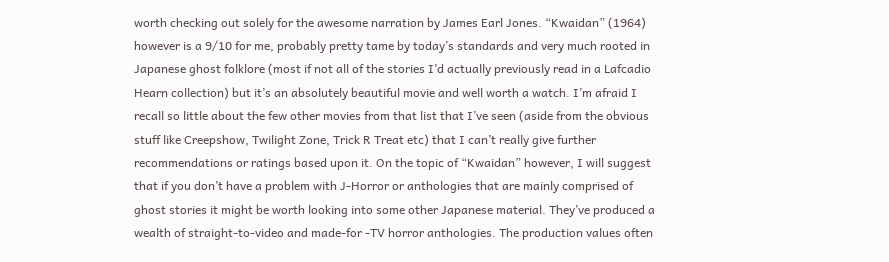worth checking out solely for the awesome narration by James Earl Jones. “Kwaidan” (1964) however is a 9/10 for me, probably pretty tame by today’s standards and very much rooted in Japanese ghost folklore (most if not all of the stories I’d actually previously read in a Lafcadio Hearn collection) but it’s an absolutely beautiful movie and well worth a watch. I’m afraid I recall so little about the few other movies from that list that I’ve seen (aside from the obvious stuff like Creepshow, Twilight Zone, Trick R Treat etc) that I can’t really give further recommendations or ratings based upon it. On the topic of “Kwaidan” however, I will suggest that if you don’t have a problem with J-Horror or anthologies that are mainly comprised of ghost stories it might be worth looking into some other Japanese material. They’ve produced a wealth of straight-to-video and made-for -TV horror anthologies. The production values often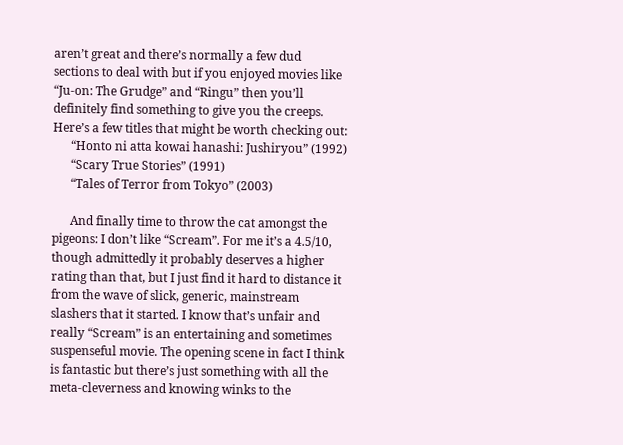aren’t great and there’s normally a few dud sections to deal with but if you enjoyed movies like “Ju-on: The Grudge” and “Ringu” then you’ll definitely find something to give you the creeps. Here’s a few titles that might be worth checking out:
      “Honto ni atta kowai hanashi: Jushiryou” (1992)
      “Scary True Stories” (1991)
      “Tales of Terror from Tokyo” (2003)

      And finally time to throw the cat amongst the pigeons: I don’t like “Scream”. For me it’s a 4.5/10, though admittedly it probably deserves a higher rating than that, but I just find it hard to distance it from the wave of slick, generic, mainstream slashers that it started. I know that’s unfair and really “Scream” is an entertaining and sometimes suspenseful movie. The opening scene in fact I think is fantastic but there’s just something with all the meta-cleverness and knowing winks to the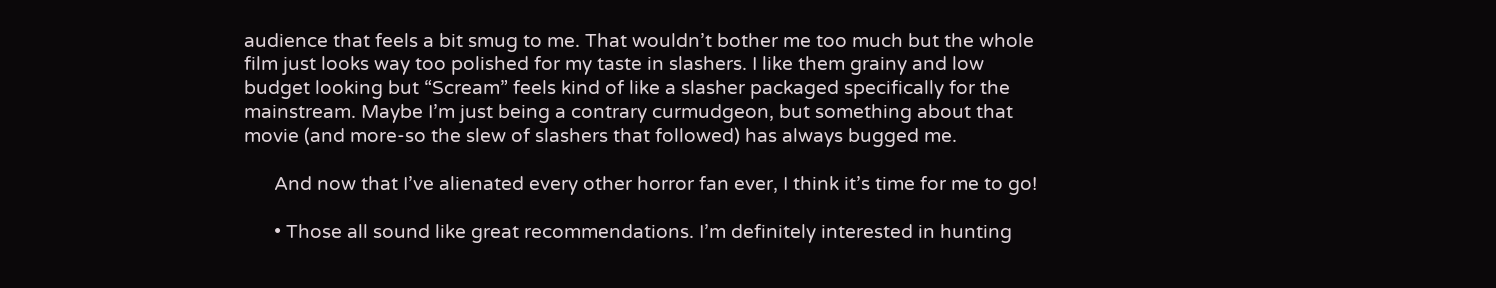audience that feels a bit smug to me. That wouldn’t bother me too much but the whole film just looks way too polished for my taste in slashers. I like them grainy and low budget looking but “Scream” feels kind of like a slasher packaged specifically for the mainstream. Maybe I’m just being a contrary curmudgeon, but something about that movie (and more-so the slew of slashers that followed) has always bugged me.

      And now that I’ve alienated every other horror fan ever, I think it’s time for me to go!

      • Those all sound like great recommendations. I’m definitely interested in hunting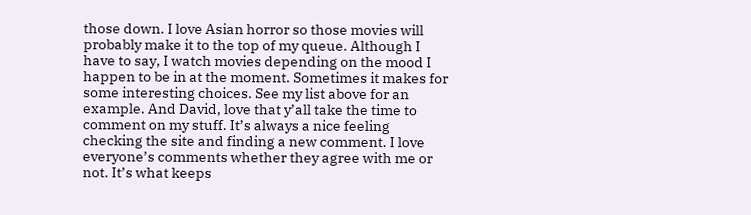those down. I love Asian horror so those movies will probably make it to the top of my queue. Although I have to say, I watch movies depending on the mood I happen to be in at the moment. Sometimes it makes for some interesting choices. See my list above for an example. And David, love that y’all take the time to comment on my stuff. It’s always a nice feeling checking the site and finding a new comment. I love everyone’s comments whether they agree with me or not. It’s what keeps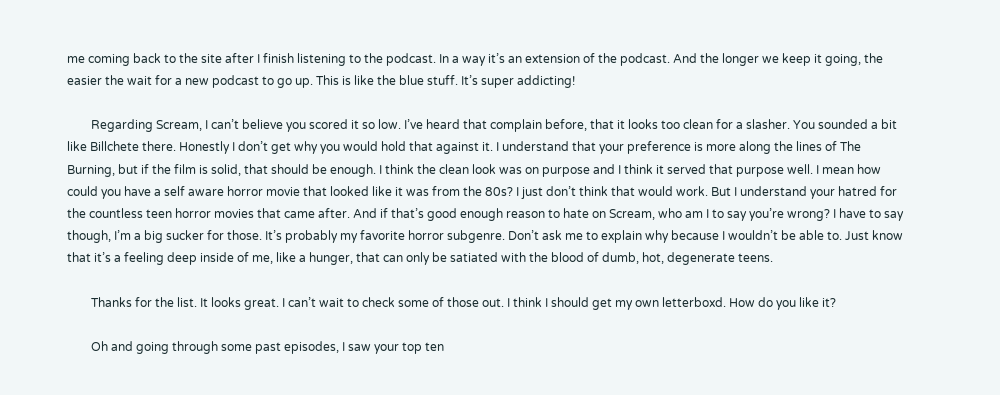me coming back to the site after I finish listening to the podcast. In a way it’s an extension of the podcast. And the longer we keep it going, the easier the wait for a new podcast to go up. This is like the blue stuff. It’s super addicting!

        Regarding Scream, I can’t believe you scored it so low. I’ve heard that complain before, that it looks too clean for a slasher. You sounded a bit like Billchete there. Honestly I don’t get why you would hold that against it. I understand that your preference is more along the lines of The Burning, but if the film is solid, that should be enough. I think the clean look was on purpose and I think it served that purpose well. I mean how could you have a self aware horror movie that looked like it was from the 80s? I just don’t think that would work. But I understand your hatred for the countless teen horror movies that came after. And if that’s good enough reason to hate on Scream, who am I to say you’re wrong? I have to say though, I’m a big sucker for those. It’s probably my favorite horror subgenre. Don’t ask me to explain why because I wouldn’t be able to. Just know that it’s a feeling deep inside of me, like a hunger, that can only be satiated with the blood of dumb, hot, degenerate teens.

        Thanks for the list. It looks great. I can’t wait to check some of those out. I think I should get my own letterboxd. How do you like it?

        Oh and going through some past episodes, I saw your top ten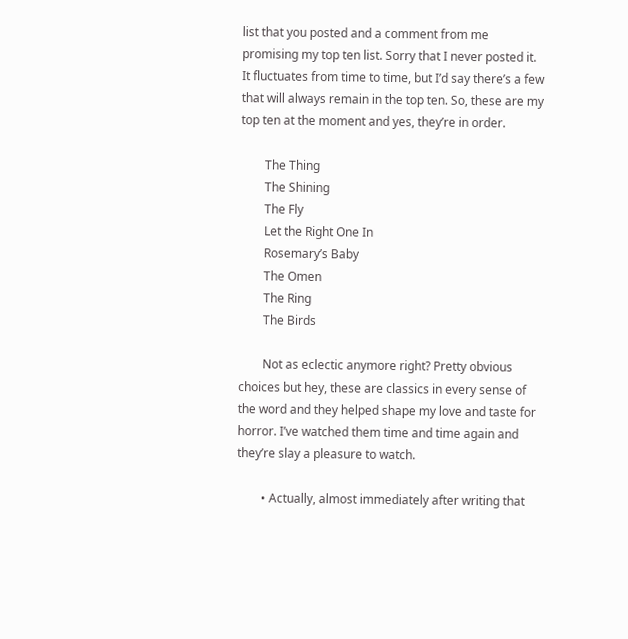list that you posted and a comment from me promising my top ten list. Sorry that I never posted it. It fluctuates from time to time, but I’d say there’s a few that will always remain in the top ten. So, these are my top ten at the moment and yes, they’re in order.

        The Thing
        The Shining
        The Fly
        Let the Right One In
        Rosemary’s Baby
        The Omen
        The Ring
        The Birds

        Not as eclectic anymore right? Pretty obvious choices but hey, these are classics in every sense of the word and they helped shape my love and taste for horror. I’ve watched them time and time again and they’re slay a pleasure to watch.

        • Actually, almost immediately after writing that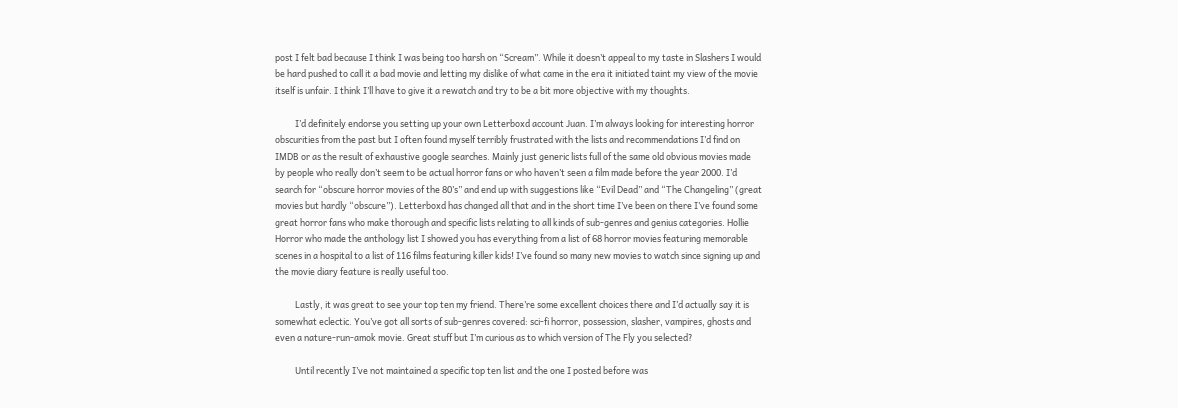post I felt bad because I think I was being too harsh on “Scream”. While it doesn’t appeal to my taste in Slashers I would be hard pushed to call it a bad movie and letting my dislike of what came in the era it initiated taint my view of the movie itself is unfair. I think I’ll have to give it a rewatch and try to be a bit more objective with my thoughts.

          I’d definitely endorse you setting up your own Letterboxd account Juan. I’m always looking for interesting horror obscurities from the past but I often found myself terribly frustrated with the lists and recommendations I’d find on IMDB or as the result of exhaustive google searches. Mainly just generic lists full of the same old obvious movies made by people who really don’t seem to be actual horror fans or who haven’t seen a film made before the year 2000. I’d search for “obscure horror movies of the 80’s” and end up with suggestions like “Evil Dead” and “The Changeling” (great movies but hardly “obscure”). Letterboxd has changed all that and in the short time I’ve been on there I’ve found some great horror fans who make thorough and specific lists relating to all kinds of sub-genres and genius categories. Hollie Horror who made the anthology list I showed you has everything from a list of 68 horror movies featuring memorable scenes in a hospital to a list of 116 films featuring killer kids! I’ve found so many new movies to watch since signing up and the movie diary feature is really useful too.

          Lastly, it was great to see your top ten my friend. There’re some excellent choices there and I’d actually say it is somewhat eclectic. You’ve got all sorts of sub-genres covered: sci-fi horror, possession, slasher, vampires, ghosts and even a nature-run-amok movie. Great stuff but I’m curious as to which version of The Fly you selected?

          Until recently I’ve not maintained a specific top ten list and the one I posted before was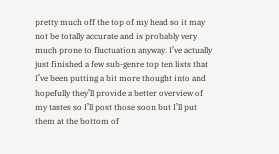pretty much off the top of my head so it may not be totally accurate and is probably very much prone to fluctuation anyway. I’ve actually just finished a few sub-genre top ten lists that I’ve been putting a bit more thought into and hopefully they’ll provide a better overview of my tastes so I’ll post those soon but I’ll put them at the bottom of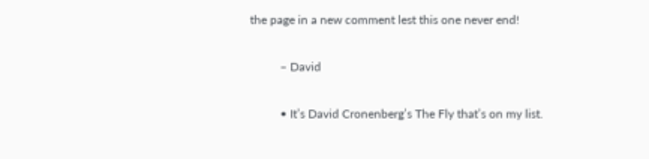the page in a new comment lest this one never end!

          – David

          • It’s David Cronenberg’s The Fly that’s on my list.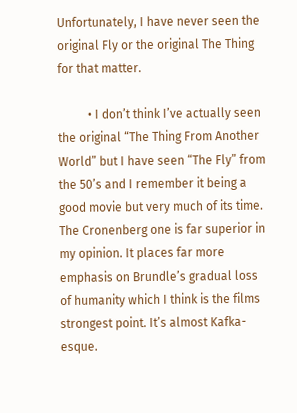Unfortunately, I have never seen the original Fly or the original The Thing for that matter.

          • I don’t think I’ve actually seen the original “The Thing From Another World” but I have seen “The Fly” from the 50’s and I remember it being a good movie but very much of its time. The Cronenberg one is far superior in my opinion. It places far more emphasis on Brundle’s gradual loss of humanity which I think is the films strongest point. It’s almost Kafka-esque.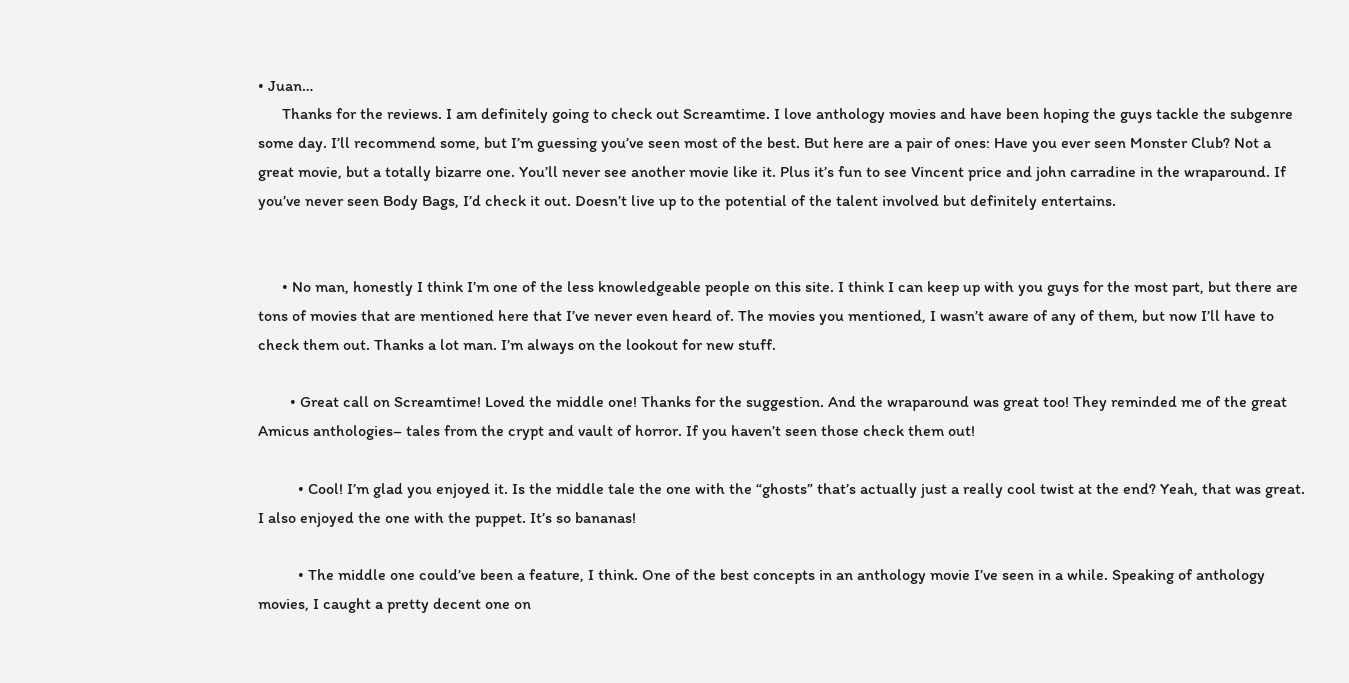• Juan…
      Thanks for the reviews. I am definitely going to check out Screamtime. I love anthology movies and have been hoping the guys tackle the subgenre some day. I’ll recommend some, but I’m guessing you’ve seen most of the best. But here are a pair of ones: Have you ever seen Monster Club? Not a great movie, but a totally bizarre one. You’ll never see another movie like it. Plus it’s fun to see Vincent price and john carradine in the wraparound. If you’ve never seen Body Bags, I’d check it out. Doesn’t live up to the potential of the talent involved but definitely entertains.


      • No man, honestly I think I’m one of the less knowledgeable people on this site. I think I can keep up with you guys for the most part, but there are tons of movies that are mentioned here that I’ve never even heard of. The movies you mentioned, I wasn’t aware of any of them, but now I’ll have to check them out. Thanks a lot man. I’m always on the lookout for new stuff.

        • Great call on Screamtime! Loved the middle one! Thanks for the suggestion. And the wraparound was great too! They reminded me of the great Amicus anthologies– tales from the crypt and vault of horror. If you haven’t seen those check them out!

          • Cool! I’m glad you enjoyed it. Is the middle tale the one with the “ghosts” that’s actually just a really cool twist at the end? Yeah, that was great. I also enjoyed the one with the puppet. It’s so bananas!

          • The middle one could’ve been a feature, I think. One of the best concepts in an anthology movie I’ve seen in a while. Speaking of anthology movies, I caught a pretty decent one on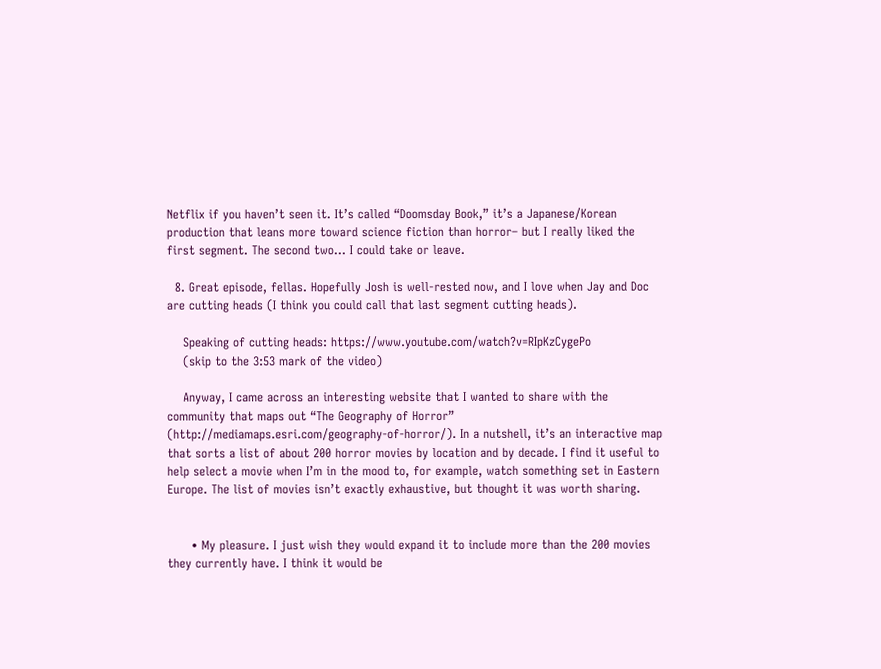Netflix if you haven’t seen it. It’s called “Doomsday Book,” it’s a Japanese/Korean production that leans more toward science fiction than horror– but I really liked the first segment. The second two… I could take or leave.

  8. Great episode, fellas. Hopefully Josh is well-rested now, and I love when Jay and Doc are cutting heads (I think you could call that last segment cutting heads).

    Speaking of cutting heads: https://www.youtube.com/watch?v=RIpKzCygePo
    (skip to the 3:53 mark of the video)

    Anyway, I came across an interesting website that I wanted to share with the community that maps out “The Geography of Horror” (http://mediamaps.esri.com/geography-of-horror/). In a nutshell, it’s an interactive map that sorts a list of about 200 horror movies by location and by decade. I find it useful to help select a movie when I’m in the mood to, for example, watch something set in Eastern Europe. The list of movies isn’t exactly exhaustive, but thought it was worth sharing.


      • My pleasure. I just wish they would expand it to include more than the 200 movies they currently have. I think it would be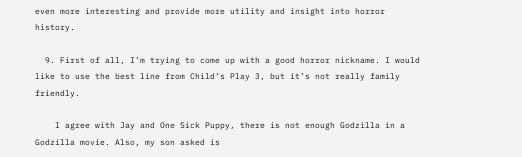even more interesting and provide more utility and insight into horror history.

  9. First of all, I’m trying to come up with a good horror nickname. I would like to use the best line from Child’s Play 3, but it’s not really family friendly.

    I agree with Jay and One Sick Puppy, there is not enough Godzilla in a Godzilla movie. Also, my son asked is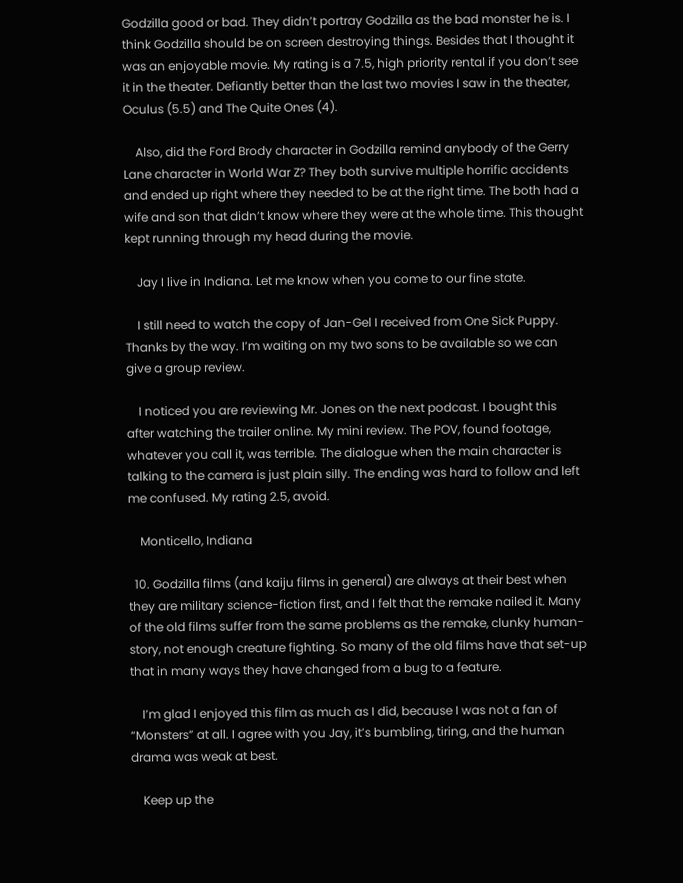Godzilla good or bad. They didn’t portray Godzilla as the bad monster he is. I think Godzilla should be on screen destroying things. Besides that I thought it was an enjoyable movie. My rating is a 7.5, high priority rental if you don’t see it in the theater. Defiantly better than the last two movies I saw in the theater, Oculus (5.5) and The Quite Ones (4).

    Also, did the Ford Brody character in Godzilla remind anybody of the Gerry Lane character in World War Z? They both survive multiple horrific accidents and ended up right where they needed to be at the right time. The both had a wife and son that didn’t know where they were at the whole time. This thought kept running through my head during the movie.

    Jay I live in Indiana. Let me know when you come to our fine state.

    I still need to watch the copy of Jan-Gel I received from One Sick Puppy. Thanks by the way. I’m waiting on my two sons to be available so we can give a group review.

    I noticed you are reviewing Mr. Jones on the next podcast. I bought this after watching the trailer online. My mini review. The POV, found footage, whatever you call it, was terrible. The dialogue when the main character is talking to the camera is just plain silly. The ending was hard to follow and left me confused. My rating 2.5, avoid.

    Monticello, Indiana

  10. Godzilla films (and kaiju films in general) are always at their best when they are military science-fiction first, and I felt that the remake nailed it. Many of the old films suffer from the same problems as the remake, clunky human-story, not enough creature fighting. So many of the old films have that set-up that in many ways they have changed from a bug to a feature.

    I’m glad I enjoyed this film as much as I did, because I was not a fan of “Monsters” at all. I agree with you Jay, it’s bumbling, tiring, and the human drama was weak at best.

    Keep up the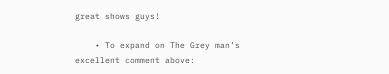great shows guys!

    • To expand on The Grey man’s excellent comment above: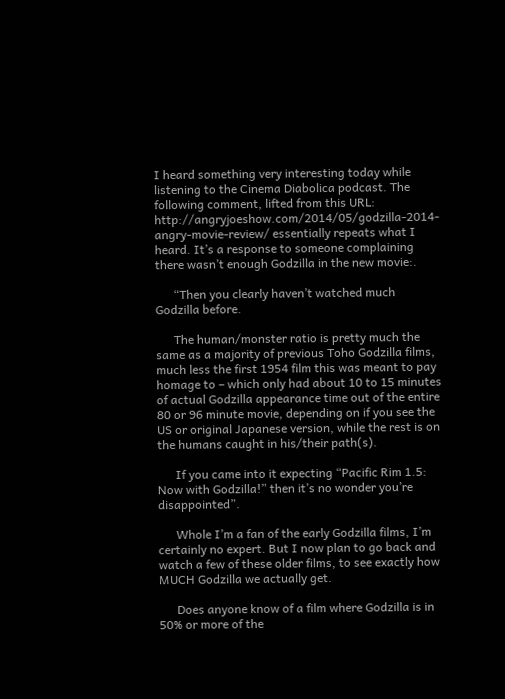I heard something very interesting today while listening to the Cinema Diabolica podcast. The following comment, lifted from this URL: http://angryjoeshow.com/2014/05/godzilla-2014-angry-movie-review/ essentially repeats what I heard. It’s a response to someone complaining there wasn’t enough Godzilla in the new movie:.

      “Then you clearly haven’t watched much Godzilla before.

      The human/monster ratio is pretty much the same as a majority of previous Toho Godzilla films, much less the first 1954 film this was meant to pay homage to – which only had about 10 to 15 minutes of actual Godzilla appearance time out of the entire 80 or 96 minute movie, depending on if you see the US or original Japanese version, while the rest is on the humans caught in his/their path(s).

      If you came into it expecting “Pacific Rim 1.5: Now with Godzilla!” then it’s no wonder you’re disappointed”.

      Whole I’m a fan of the early Godzilla films, I’m certainly no expert. But I now plan to go back and watch a few of these older films, to see exactly how MUCH Godzilla we actually get.

      Does anyone know of a film where Godzilla is in 50% or more of the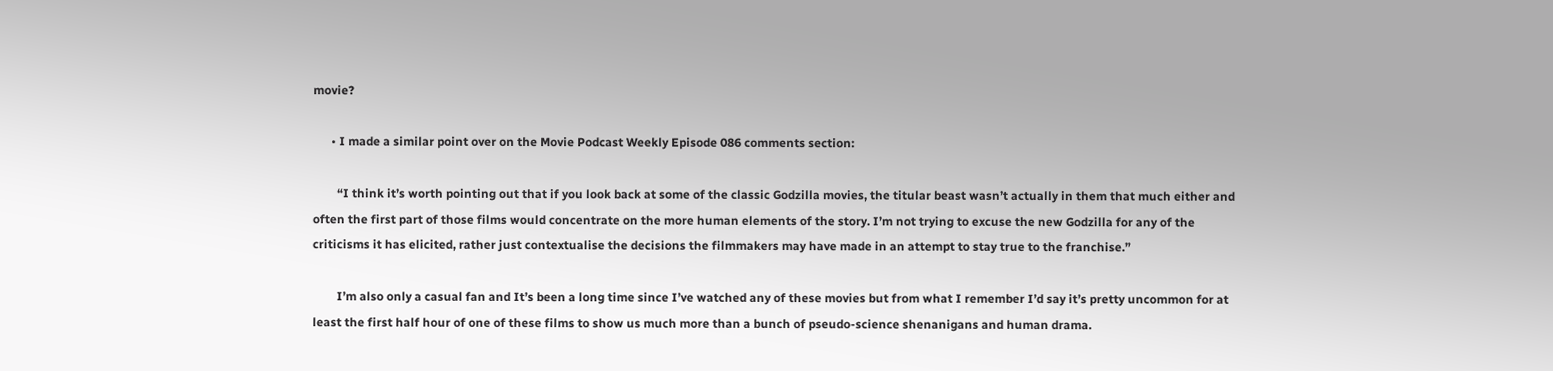movie?

      • I made a similar point over on the Movie Podcast Weekly Episode 086 comments section:

        “I think it’s worth pointing out that if you look back at some of the classic Godzilla movies, the titular beast wasn’t actually in them that much either and often the first part of those films would concentrate on the more human elements of the story. I’m not trying to excuse the new Godzilla for any of the criticisms it has elicited, rather just contextualise the decisions the filmmakers may have made in an attempt to stay true to the franchise.”

        I’m also only a casual fan and It’s been a long time since I’ve watched any of these movies but from what I remember I’d say it’s pretty uncommon for at least the first half hour of one of these films to show us much more than a bunch of pseudo-science shenanigans and human drama.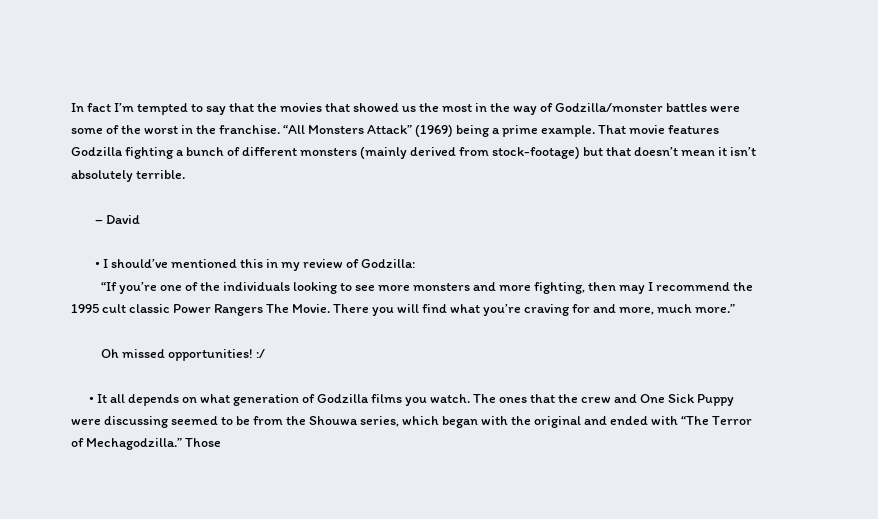In fact I’m tempted to say that the movies that showed us the most in the way of Godzilla/monster battles were some of the worst in the franchise. “All Monsters Attack” (1969) being a prime example. That movie features Godzilla fighting a bunch of different monsters (mainly derived from stock-footage) but that doesn’t mean it isn’t absolutely terrible.

        – David

        • I should’ve mentioned this in my review of Godzilla:
          “If you’re one of the individuals looking to see more monsters and more fighting, then may I recommend the 1995 cult classic Power Rangers The Movie. There you will find what you’re craving for and more, much more.”

          Oh missed opportunities! :/

      • It all depends on what generation of Godzilla films you watch. The ones that the crew and One Sick Puppy were discussing seemed to be from the Shouwa series, which began with the original and ended with “The Terror of Mechagodzilla.” Those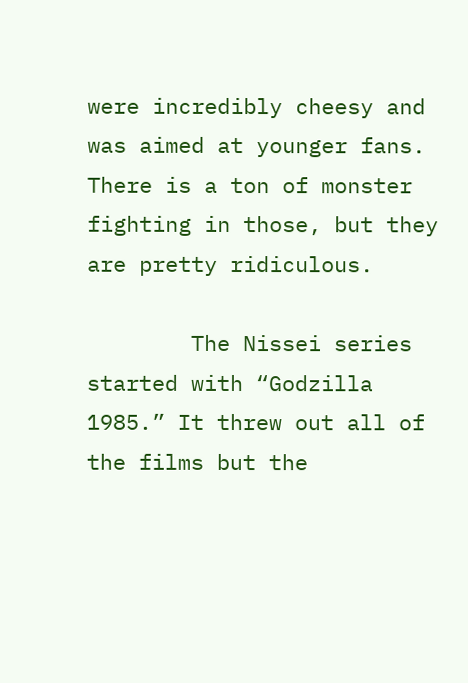were incredibly cheesy and was aimed at younger fans. There is a ton of monster fighting in those, but they are pretty ridiculous.

        The Nissei series started with “Godzilla 1985.” It threw out all of the films but the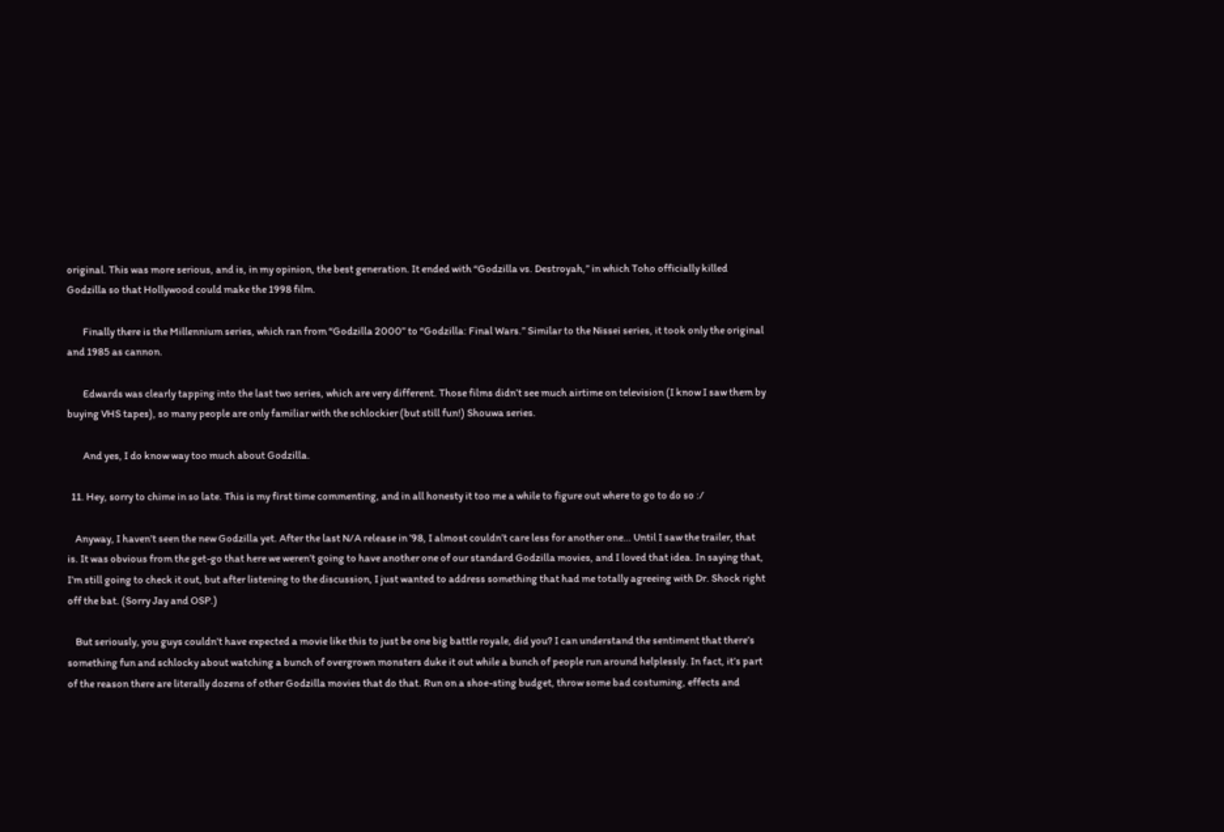original. This was more serious, and is, in my opinion, the best generation. It ended with “Godzilla vs. Destroyah,” in which Toho officially killed Godzilla so that Hollywood could make the 1998 film.

        Finally there is the Millennium series, which ran from “Godzilla 2000” to “Godzilla: Final Wars.” Similar to the Nissei series, it took only the original and 1985 as cannon.

        Edwards was clearly tapping into the last two series, which are very different. Those films didn’t see much airtime on television (I know I saw them by buying VHS tapes), so many people are only familiar with the schlockier (but still fun!) Shouwa series.

        And yes, I do know way too much about Godzilla.

  11. Hey, sorry to chime in so late. This is my first time commenting, and in all honesty it too me a while to figure out where to go to do so :/

    Anyway, I haven’t seen the new Godzilla yet. After the last N/A release in ’98, I almost couldn’t care less for another one… Until I saw the trailer, that is. It was obvious from the get-go that here we weren’t going to have another one of our standard Godzilla movies, and I loved that idea. In saying that, I’m still going to check it out, but after listening to the discussion, I just wanted to address something that had me totally agreeing with Dr. Shock right off the bat. (Sorry Jay and OSP.)

    But seriously, you guys couldn’t have expected a movie like this to just be one big battle royale, did you? I can understand the sentiment that there’s something fun and schlocky about watching a bunch of overgrown monsters duke it out while a bunch of people run around helplessly. In fact, it’s part of the reason there are literally dozens of other Godzilla movies that do that. Run on a shoe-sting budget, throw some bad costuming, effects and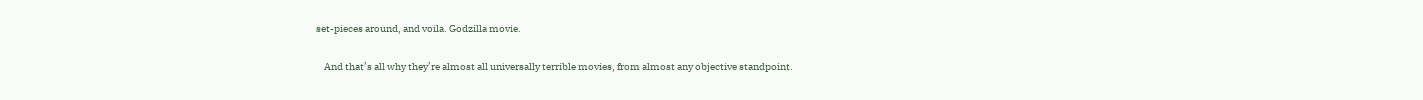set-pieces around, and voila. Godzilla movie.

    And that’s all why they’re almost all universally terrible movies, from almost any objective standpoint.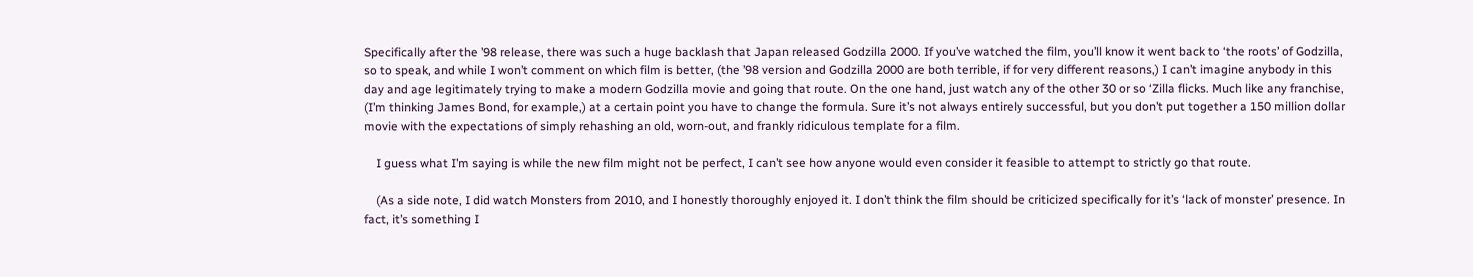Specifically after the ’98 release, there was such a huge backlash that Japan released Godzilla 2000. If you’ve watched the film, you’ll know it went back to ‘the roots’ of Godzilla, so to speak, and while I won’t comment on which film is better, (the ’98 version and Godzilla 2000 are both terrible, if for very different reasons,) I can’t imagine anybody in this day and age legitimately trying to make a modern Godzilla movie and going that route. On the one hand, just watch any of the other 30 or so ‘Zilla flicks. Much like any franchise, (I’m thinking James Bond, for example,) at a certain point you have to change the formula. Sure it’s not always entirely successful, but you don’t put together a 150 million dollar movie with the expectations of simply rehashing an old, worn-out, and frankly ridiculous template for a film.

    I guess what I’m saying is while the new film might not be perfect, I can’t see how anyone would even consider it feasible to attempt to strictly go that route.

    (As a side note, I did watch Monsters from 2010, and I honestly thoroughly enjoyed it. I don’t think the film should be criticized specifically for it’s ‘lack of monster’ presence. In fact, it’s something I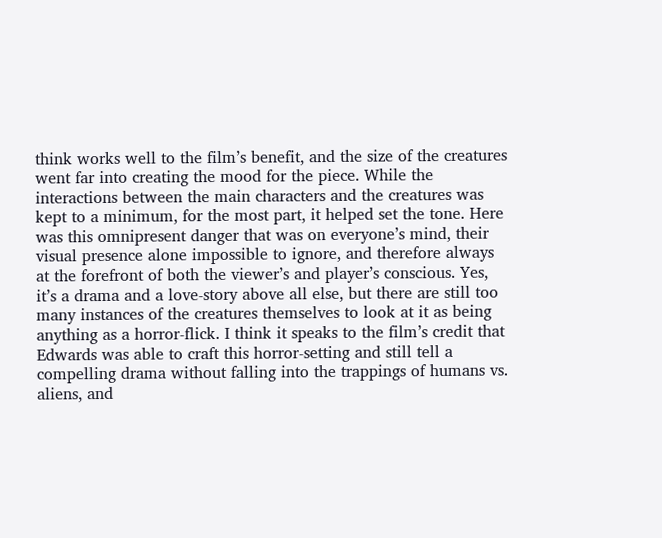think works well to the film’s benefit, and the size of the creatures went far into creating the mood for the piece. While the interactions between the main characters and the creatures was kept to a minimum, for the most part, it helped set the tone. Here was this omnipresent danger that was on everyone’s mind, their visual presence alone impossible to ignore, and therefore always at the forefront of both the viewer’s and player’s conscious. Yes, it’s a drama and a love-story above all else, but there are still too many instances of the creatures themselves to look at it as being anything as a horror-flick. I think it speaks to the film’s credit that Edwards was able to craft this horror-setting and still tell a compelling drama without falling into the trappings of humans vs. aliens, and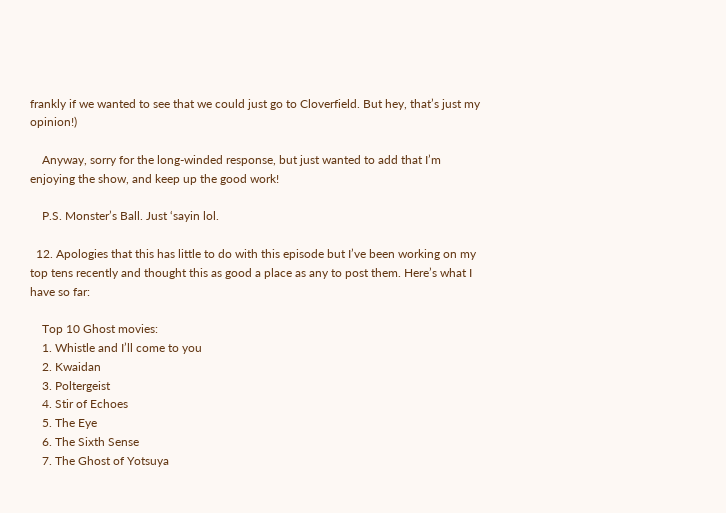frankly if we wanted to see that we could just go to Cloverfield. But hey, that’s just my opinion!)

    Anyway, sorry for the long-winded response, but just wanted to add that I’m enjoying the show, and keep up the good work!

    P.S. Monster’s Ball. Just ‘sayin lol.

  12. Apologies that this has little to do with this episode but I’ve been working on my top tens recently and thought this as good a place as any to post them. Here’s what I have so far:

    Top 10 Ghost movies:
    1. Whistle and I’ll come to you
    2. Kwaidan
    3. Poltergeist
    4. Stir of Echoes
    5. The Eye
    6. The Sixth Sense
    7. The Ghost of Yotsuya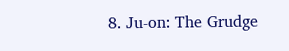8. Ju-on: The Grudge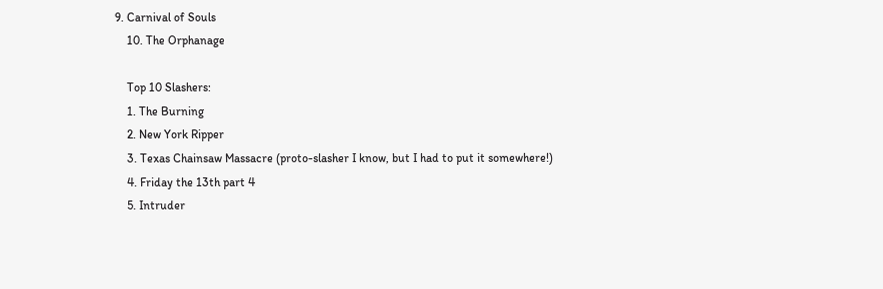9. Carnival of Souls
    10. The Orphanage

    Top 10 Slashers:
    1. The Burning
    2. New York Ripper
    3. Texas Chainsaw Massacre (proto-slasher I know, but I had to put it somewhere!)
    4. Friday the 13th part 4
    5. Intruder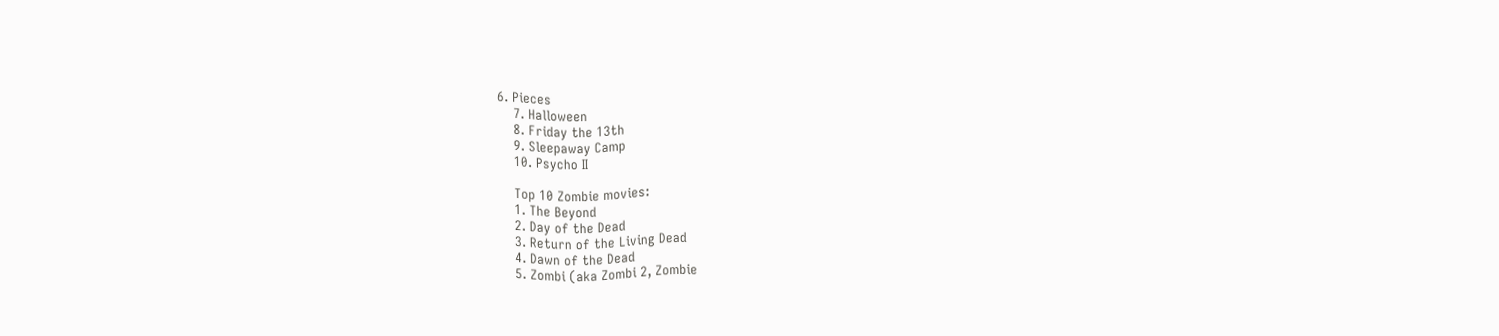6. Pieces
    7. Halloween
    8. Friday the 13th
    9. Sleepaway Camp
    10. Psycho II

    Top 10 Zombie movies:
    1. The Beyond
    2. Day of the Dead
    3. Return of the Living Dead
    4. Dawn of the Dead
    5. Zombi (aka Zombi 2, Zombie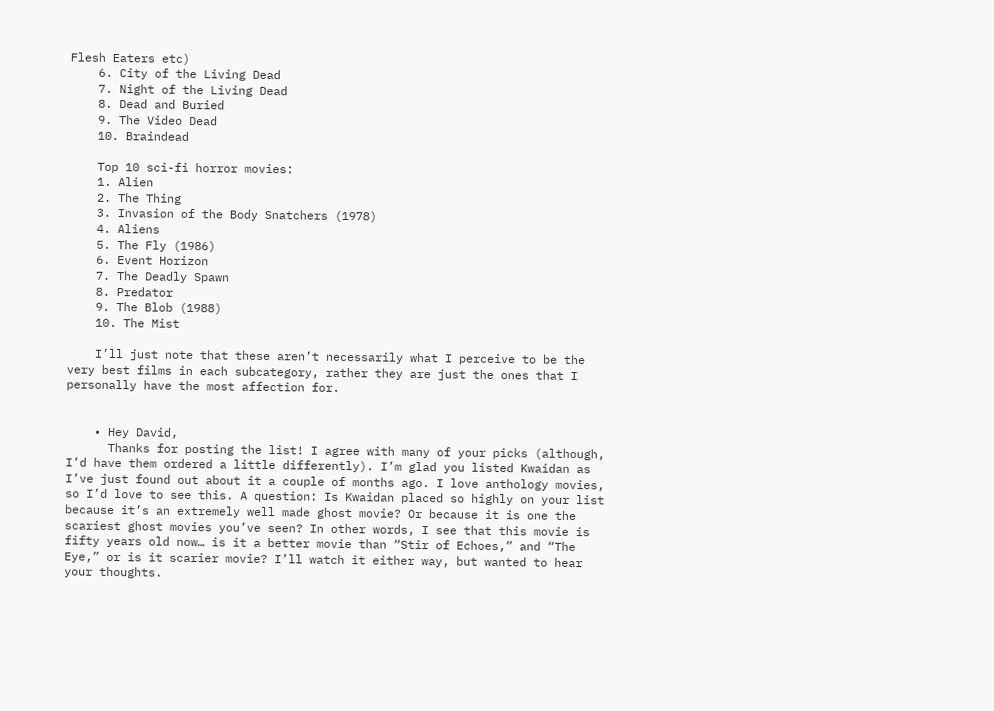Flesh Eaters etc)
    6. City of the Living Dead
    7. Night of the Living Dead
    8. Dead and Buried
    9. The Video Dead
    10. Braindead

    Top 10 sci-fi horror movies:
    1. Alien
    2. The Thing
    3. Invasion of the Body Snatchers (1978)
    4. Aliens
    5. The Fly (1986)
    6. Event Horizon
    7. The Deadly Spawn
    8. Predator
    9. The Blob (1988)
    10. The Mist

    I’ll just note that these aren’t necessarily what I perceive to be the very best films in each subcategory, rather they are just the ones that I personally have the most affection for.


    • Hey David,
      Thanks for posting the list! I agree with many of your picks (although, I’d have them ordered a little differently). I’m glad you listed Kwaidan as I’ve just found out about it a couple of months ago. I love anthology movies, so I’d love to see this. A question: Is Kwaidan placed so highly on your list because it’s an extremely well made ghost movie? Or because it is one the scariest ghost movies you’ve seen? In other words, I see that this movie is fifty years old now… is it a better movie than “Stir of Echoes,” and “The Eye,” or is it scarier movie? I’ll watch it either way, but wanted to hear your thoughts.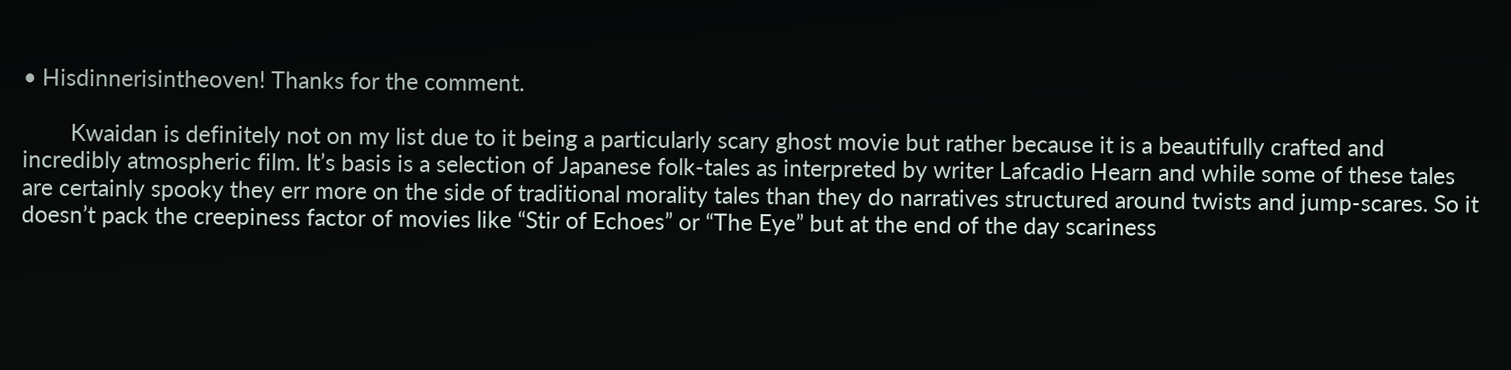• Hisdinnerisintheoven! Thanks for the comment.

        Kwaidan is definitely not on my list due to it being a particularly scary ghost movie but rather because it is a beautifully crafted and incredibly atmospheric film. It’s basis is a selection of Japanese folk-tales as interpreted by writer Lafcadio Hearn and while some of these tales are certainly spooky they err more on the side of traditional morality tales than they do narratives structured around twists and jump-scares. So it doesn’t pack the creepiness factor of movies like “Stir of Echoes” or “The Eye” but at the end of the day scariness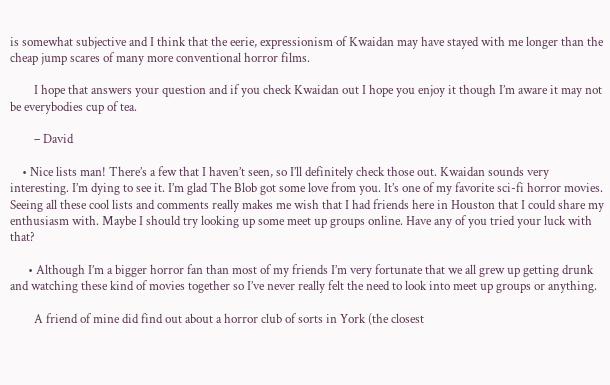is somewhat subjective and I think that the eerie, expressionism of Kwaidan may have stayed with me longer than the cheap jump scares of many more conventional horror films.

        I hope that answers your question and if you check Kwaidan out I hope you enjoy it though I’m aware it may not be everybodies cup of tea.

        – David

    • Nice lists man! There’s a few that I haven’t seen, so I’ll definitely check those out. Kwaidan sounds very interesting. I’m dying to see it. I’m glad The Blob got some love from you. It’s one of my favorite sci-fi horror movies. Seeing all these cool lists and comments really makes me wish that I had friends here in Houston that I could share my enthusiasm with. Maybe I should try looking up some meet up groups online. Have any of you tried your luck with that?

      • Although I’m a bigger horror fan than most of my friends I’m very fortunate that we all grew up getting drunk and watching these kind of movies together so I’ve never really felt the need to look into meet up groups or anything.

        A friend of mine did find out about a horror club of sorts in York (the closest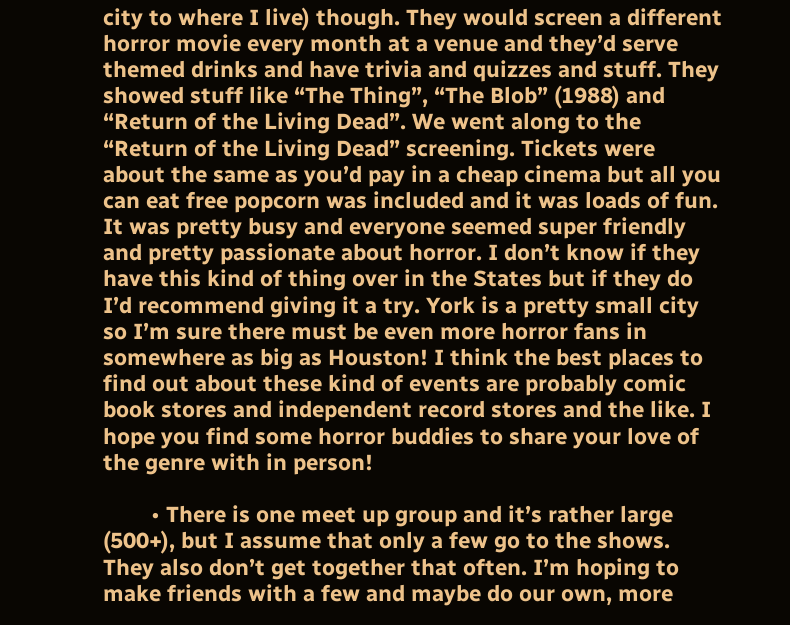city to where I live) though. They would screen a different horror movie every month at a venue and they’d serve themed drinks and have trivia and quizzes and stuff. They showed stuff like “The Thing”, “The Blob” (1988) and “Return of the Living Dead”. We went along to the “Return of the Living Dead” screening. Tickets were about the same as you’d pay in a cheap cinema but all you can eat free popcorn was included and it was loads of fun. It was pretty busy and everyone seemed super friendly and pretty passionate about horror. I don’t know if they have this kind of thing over in the States but if they do I’d recommend giving it a try. York is a pretty small city so I’m sure there must be even more horror fans in somewhere as big as Houston! I think the best places to find out about these kind of events are probably comic book stores and independent record stores and the like. I hope you find some horror buddies to share your love of the genre with in person!

        • There is one meet up group and it’s rather large (500+), but I assume that only a few go to the shows. They also don’t get together that often. I’m hoping to make friends with a few and maybe do our own, more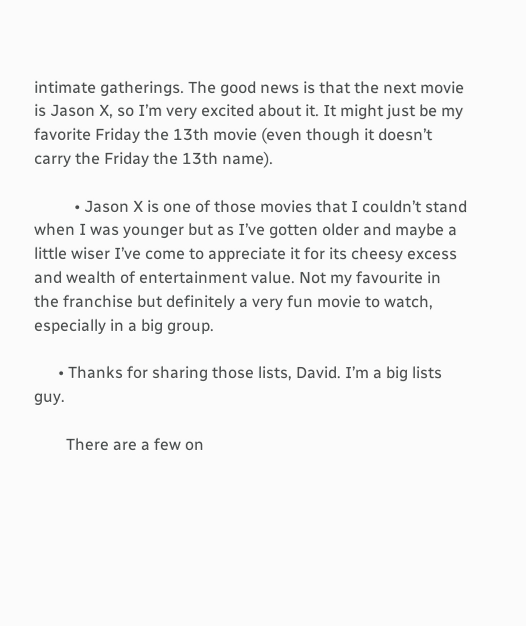intimate gatherings. The good news is that the next movie is Jason X, so I’m very excited about it. It might just be my favorite Friday the 13th movie (even though it doesn’t carry the Friday the 13th name).

          • Jason X is one of those movies that I couldn’t stand when I was younger but as I’ve gotten older and maybe a little wiser I’ve come to appreciate it for its cheesy excess and wealth of entertainment value. Not my favourite in the franchise but definitely a very fun movie to watch, especially in a big group.

      • Thanks for sharing those lists, David. I’m a big lists guy.

        There are a few on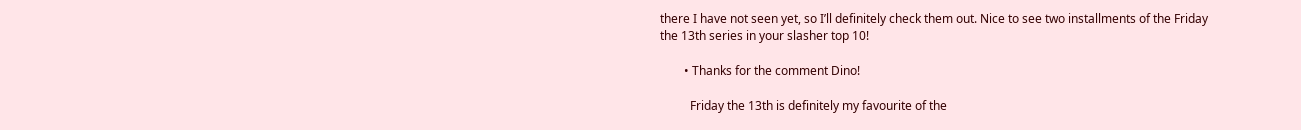there I have not seen yet, so I’ll definitely check them out. Nice to see two installments of the Friday the 13th series in your slasher top 10!

        • Thanks for the comment Dino!

          Friday the 13th is definitely my favourite of the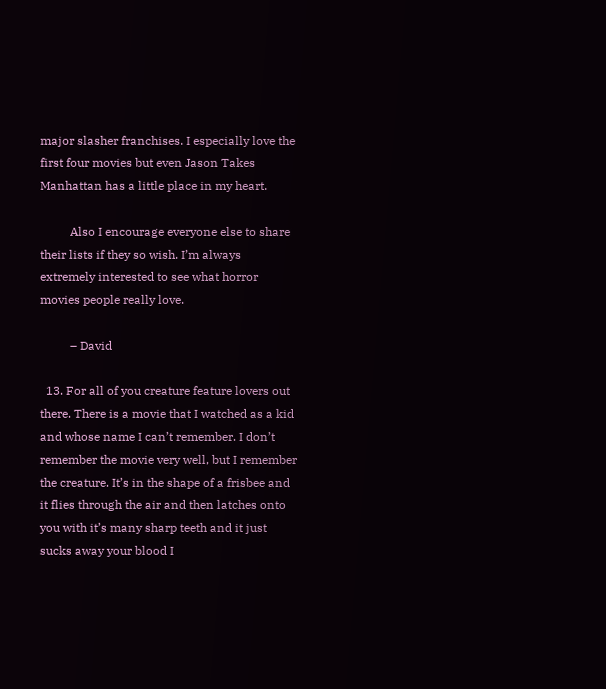major slasher franchises. I especially love the first four movies but even Jason Takes Manhattan has a little place in my heart.

          Also I encourage everyone else to share their lists if they so wish. I’m always extremely interested to see what horror movies people really love.

          – David

  13. For all of you creature feature lovers out there. There is a movie that I watched as a kid and whose name I can’t remember. I don’t remember the movie very well, but I remember the creature. It’s in the shape of a frisbee and it flies through the air and then latches onto you with it’s many sharp teeth and it just sucks away your blood I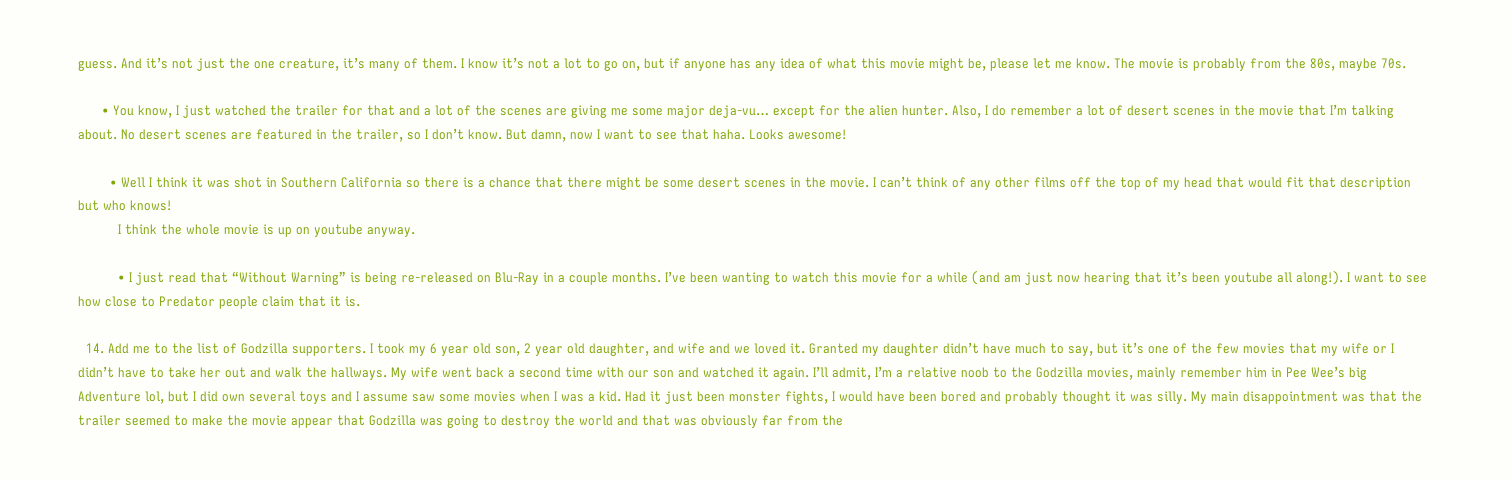guess. And it’s not just the one creature, it’s many of them. I know it’s not a lot to go on, but if anyone has any idea of what this movie might be, please let me know. The movie is probably from the 80s, maybe 70s.

      • You know, I just watched the trailer for that and a lot of the scenes are giving me some major deja-vu… except for the alien hunter. Also, I do remember a lot of desert scenes in the movie that I’m talking about. No desert scenes are featured in the trailer, so I don’t know. But damn, now I want to see that haha. Looks awesome!

        • Well I think it was shot in Southern California so there is a chance that there might be some desert scenes in the movie. I can’t think of any other films off the top of my head that would fit that description but who knows!
          I think the whole movie is up on youtube anyway.

          • I just read that “Without Warning” is being re-released on Blu-Ray in a couple months. I’ve been wanting to watch this movie for a while (and am just now hearing that it’s been youtube all along!). I want to see how close to Predator people claim that it is.

  14. Add me to the list of Godzilla supporters. I took my 6 year old son, 2 year old daughter, and wife and we loved it. Granted my daughter didn’t have much to say, but it’s one of the few movies that my wife or I didn’t have to take her out and walk the hallways. My wife went back a second time with our son and watched it again. I’ll admit, I’m a relative noob to the Godzilla movies, mainly remember him in Pee Wee’s big Adventure lol, but I did own several toys and I assume saw some movies when I was a kid. Had it just been monster fights, I would have been bored and probably thought it was silly. My main disappointment was that the trailer seemed to make the movie appear that Godzilla was going to destroy the world and that was obviously far from the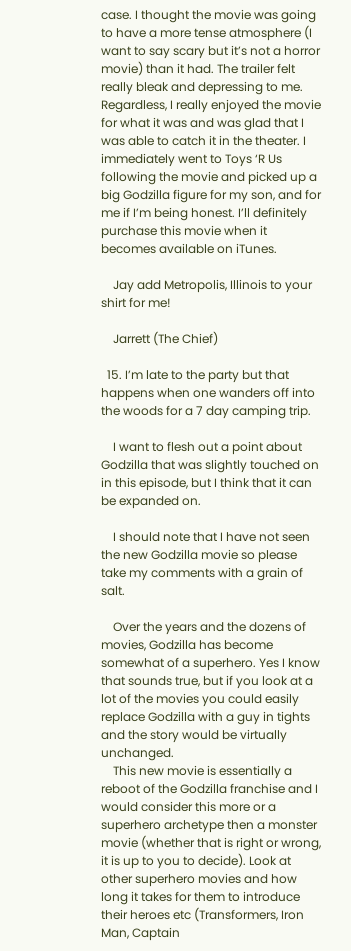case. I thought the movie was going to have a more tense atmosphere (I want to say scary but it’s not a horror movie) than it had. The trailer felt really bleak and depressing to me. Regardless, I really enjoyed the movie for what it was and was glad that I was able to catch it in the theater. I immediately went to Toys ‘R Us following the movie and picked up a big Godzilla figure for my son, and for me if I’m being honest. I’ll definitely purchase this movie when it becomes available on iTunes.

    Jay add Metropolis, Illinois to your shirt for me!

    Jarrett (The Chief)

  15. I’m late to the party but that happens when one wanders off into the woods for a 7 day camping trip.

    I want to flesh out a point about Godzilla that was slightly touched on in this episode, but I think that it can be expanded on.

    I should note that I have not seen the new Godzilla movie so please take my comments with a grain of salt.

    Over the years and the dozens of movies, Godzilla has become somewhat of a superhero. Yes I know that sounds true, but if you look at a lot of the movies you could easily replace Godzilla with a guy in tights and the story would be virtually unchanged.
    This new movie is essentially a reboot of the Godzilla franchise and I would consider this more or a superhero archetype then a monster movie (whether that is right or wrong, it is up to you to decide). Look at other superhero movies and how long it takes for them to introduce their heroes etc (Transformers, Iron Man, Captain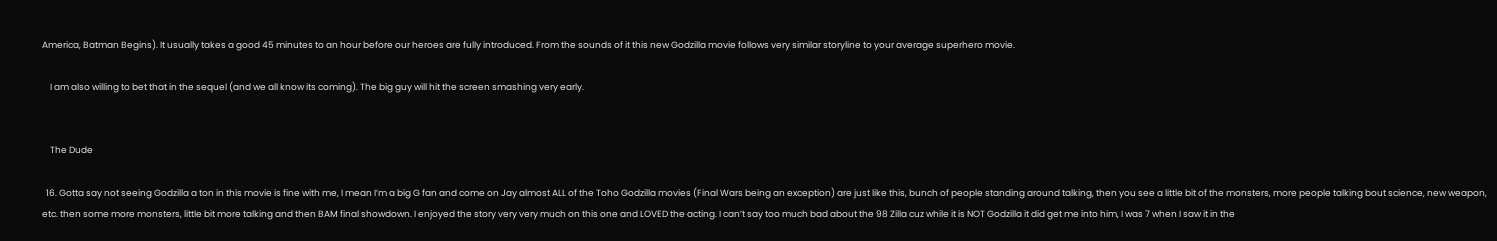America, Batman Begins). It usually takes a good 45 minutes to an hour before our heroes are fully introduced. From the sounds of it this new Godzilla movie follows very similar storyline to your average superhero movie.

    I am also willing to bet that in the sequel (and we all know its coming). The big guy will hit the screen smashing very early.


    The Dude

  16. Gotta say not seeing Godzilla a ton in this movie is fine with me, I mean I’m a big G fan and come on Jay almost ALL of the Toho Godzilla movies (Final Wars being an exception) are just like this, bunch of people standing around talking, then you see a little bit of the monsters, more people talking bout science, new weapon, etc. then some more monsters, little bit more talking and then BAM final showdown. I enjoyed the story very very much on this one and LOVED the acting. I can’t say too much bad about the 98 Zilla cuz while it is NOT Godzilla it did get me into him, I was 7 when I saw it in the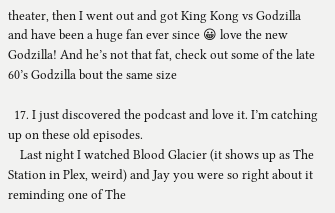theater, then I went out and got King Kong vs Godzilla and have been a huge fan ever since 😀 love the new Godzilla! And he’s not that fat, check out some of the late 60’s Godzilla bout the same size

  17. I just discovered the podcast and love it. I’m catching up on these old episodes.
    Last night I watched Blood Glacier (it shows up as The Station in Plex, weird) and Jay you were so right about it reminding one of The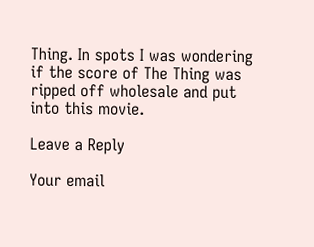Thing. In spots I was wondering if the score of The Thing was ripped off wholesale and put into this movie.

Leave a Reply

Your email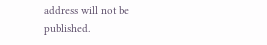address will not be published.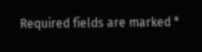Required fields are marked *